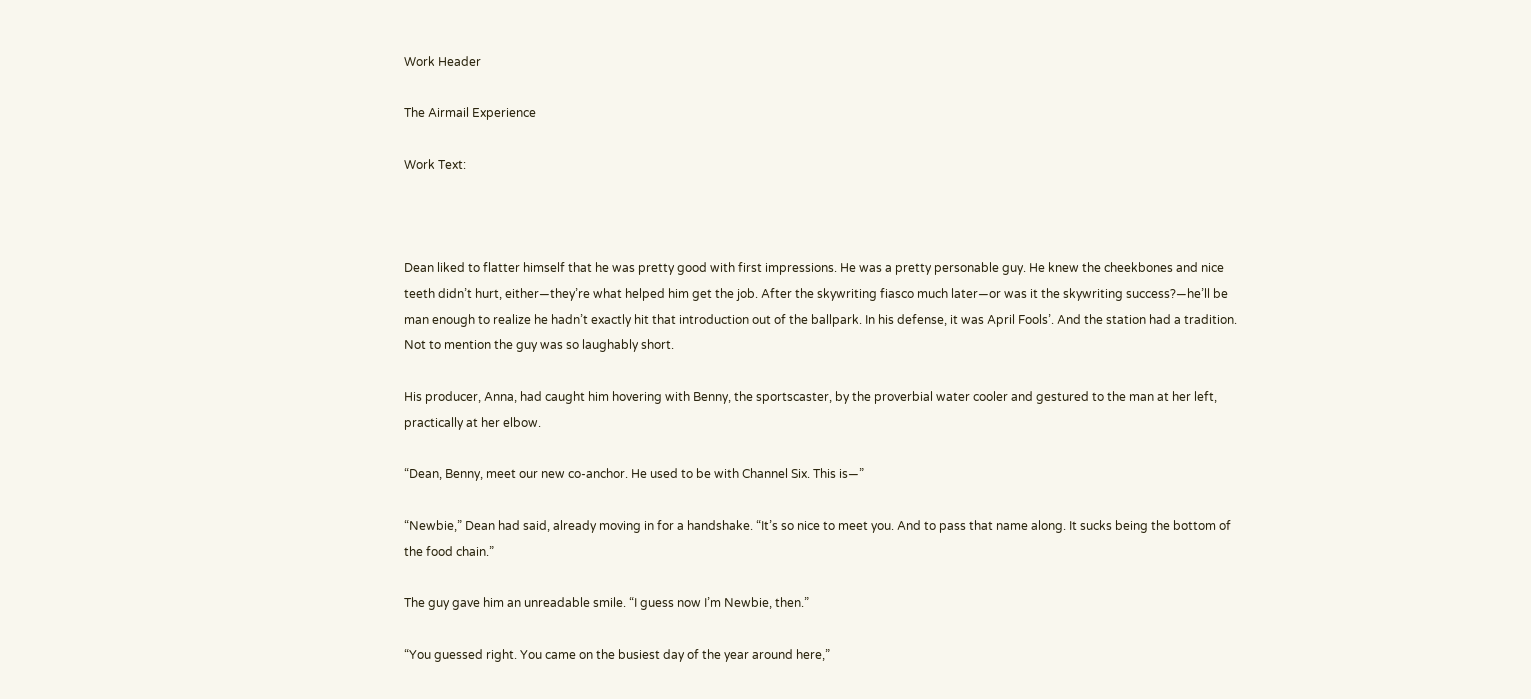Work Header

The Airmail Experience

Work Text:



Dean liked to flatter himself that he was pretty good with first impressions. He was a pretty personable guy. He knew the cheekbones and nice teeth didn’t hurt, either—they’re what helped him get the job. After the skywriting fiasco much later—or was it the skywriting success?—he’ll be man enough to realize he hadn’t exactly hit that introduction out of the ballpark. In his defense, it was April Fools’. And the station had a tradition. Not to mention the guy was so laughably short.

His producer, Anna, had caught him hovering with Benny, the sportscaster, by the proverbial water cooler and gestured to the man at her left, practically at her elbow.

“Dean, Benny, meet our new co-anchor. He used to be with Channel Six. This is—”

“Newbie,” Dean had said, already moving in for a handshake. “It’s so nice to meet you. And to pass that name along. It sucks being the bottom of the food chain.”

The guy gave him an unreadable smile. “I guess now I’m Newbie, then.”

“You guessed right. You came on the busiest day of the year around here,”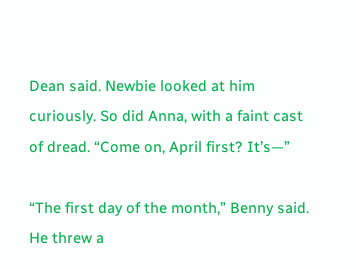Dean said. Newbie looked at him curiously. So did Anna, with a faint cast of dread. “Come on, April first? It’s—”

“The first day of the month,” Benny said. He threw a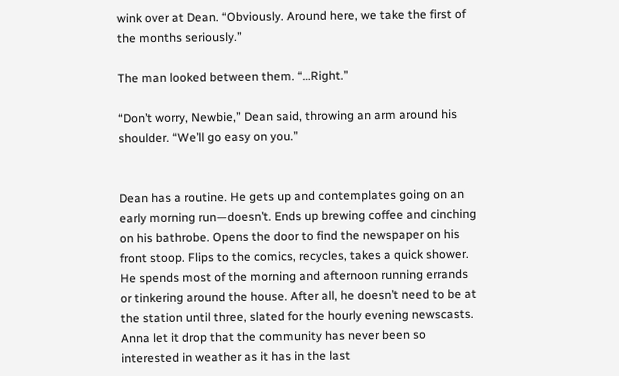wink over at Dean. “Obviously. Around here, we take the first of the months seriously.”

The man looked between them. “…Right.”

“Don’t worry, Newbie,” Dean said, throwing an arm around his shoulder. “We’ll go easy on you.”


Dean has a routine. He gets up and contemplates going on an early morning run—doesn’t. Ends up brewing coffee and cinching on his bathrobe. Opens the door to find the newspaper on his front stoop. Flips to the comics, recycles, takes a quick shower. He spends most of the morning and afternoon running errands or tinkering around the house. After all, he doesn’t need to be at the station until three, slated for the hourly evening newscasts. Anna let it drop that the community has never been so interested in weather as it has in the last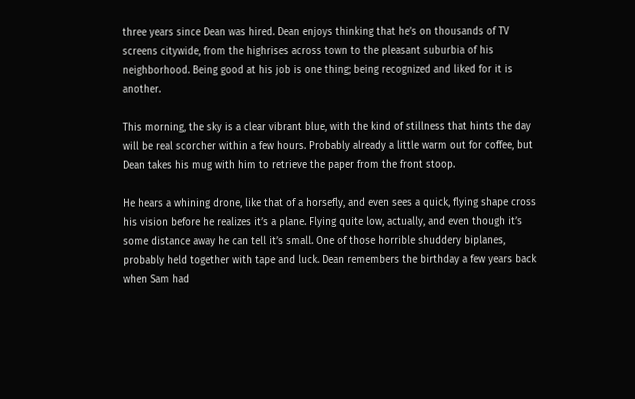three years since Dean was hired. Dean enjoys thinking that he’s on thousands of TV screens citywide, from the highrises across town to the pleasant suburbia of his neighborhood. Being good at his job is one thing; being recognized and liked for it is another.

This morning, the sky is a clear vibrant blue, with the kind of stillness that hints the day will be real scorcher within a few hours. Probably already a little warm out for coffee, but Dean takes his mug with him to retrieve the paper from the front stoop.

He hears a whining drone, like that of a horsefly, and even sees a quick, flying shape cross his vision before he realizes it’s a plane. Flying quite low, actually, and even though it’s some distance away he can tell it’s small. One of those horrible shuddery biplanes, probably held together with tape and luck. Dean remembers the birthday a few years back when Sam had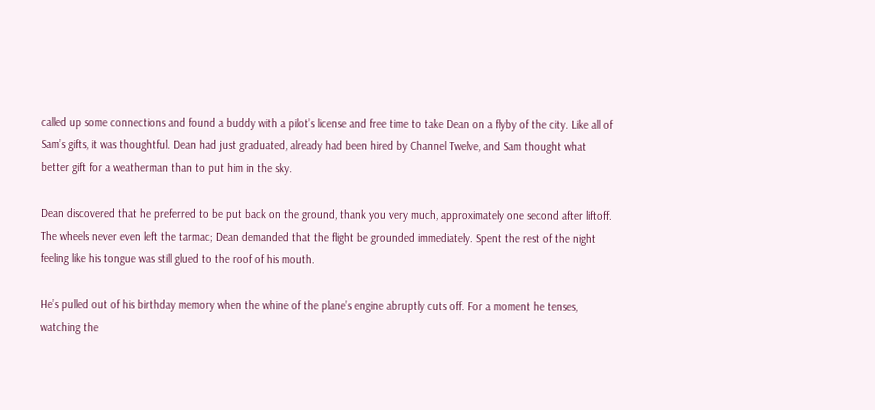called up some connections and found a buddy with a pilot’s license and free time to take Dean on a flyby of the city. Like all of Sam’s gifts, it was thoughtful. Dean had just graduated, already had been hired by Channel Twelve, and Sam thought what better gift for a weatherman than to put him in the sky.

Dean discovered that he preferred to be put back on the ground, thank you very much, approximately one second after liftoff. The wheels never even left the tarmac; Dean demanded that the flight be grounded immediately. Spent the rest of the night feeling like his tongue was still glued to the roof of his mouth.

He’s pulled out of his birthday memory when the whine of the plane’s engine abruptly cuts off. For a moment he tenses, watching the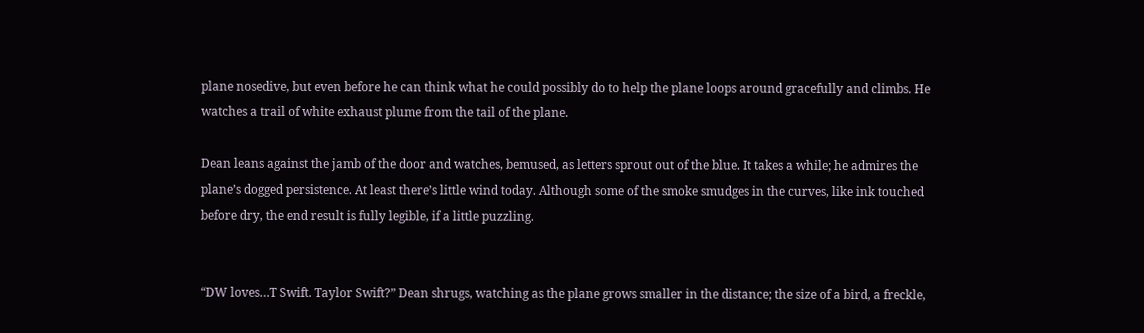plane nosedive, but even before he can think what he could possibly do to help the plane loops around gracefully and climbs. He watches a trail of white exhaust plume from the tail of the plane.

Dean leans against the jamb of the door and watches, bemused, as letters sprout out of the blue. It takes a while; he admires the plane’s dogged persistence. At least there’s little wind today. Although some of the smoke smudges in the curves, like ink touched before dry, the end result is fully legible, if a little puzzling.


“DW loves…T Swift. Taylor Swift?” Dean shrugs, watching as the plane grows smaller in the distance; the size of a bird, a freckle,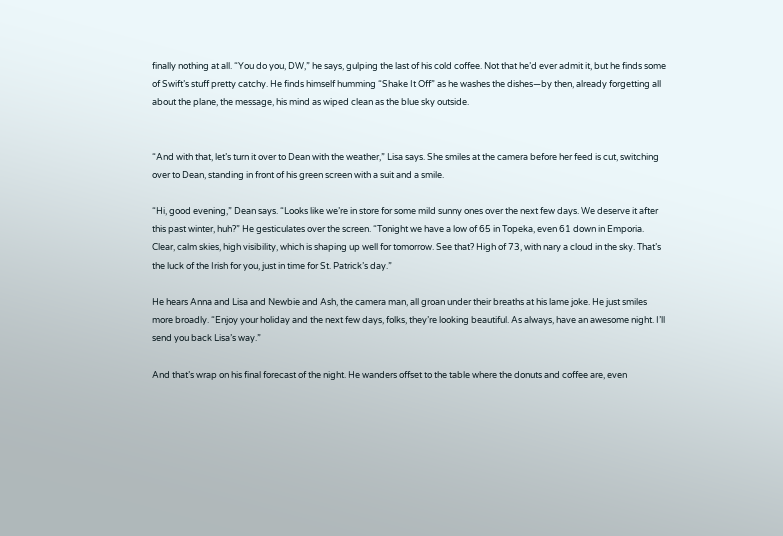finally nothing at all. “You do you, DW,” he says, gulping the last of his cold coffee. Not that he’d ever admit it, but he finds some of Swift’s stuff pretty catchy. He finds himself humming “Shake It Off” as he washes the dishes—by then, already forgetting all about the plane, the message, his mind as wiped clean as the blue sky outside.


“And with that, let’s turn it over to Dean with the weather,” Lisa says. She smiles at the camera before her feed is cut, switching over to Dean, standing in front of his green screen with a suit and a smile.

“Hi, good evening,” Dean says. “Looks like we’re in store for some mild sunny ones over the next few days. We deserve it after this past winter, huh?” He gesticulates over the screen. “Tonight we have a low of 65 in Topeka, even 61 down in Emporia. Clear, calm skies, high visibility, which is shaping up well for tomorrow. See that? High of 73, with nary a cloud in the sky. That’s the luck of the Irish for you, just in time for St. Patrick’s day.”

He hears Anna and Lisa and Newbie and Ash, the camera man, all groan under their breaths at his lame joke. He just smiles more broadly. “Enjoy your holiday and the next few days, folks, they’re looking beautiful. As always, have an awesome night. I’ll send you back Lisa’s way.”

And that’s wrap on his final forecast of the night. He wanders offset to the table where the donuts and coffee are, even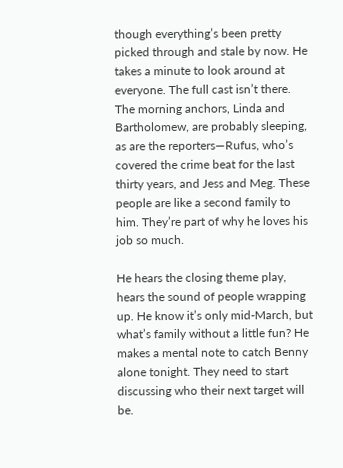though everything’s been pretty picked through and stale by now. He takes a minute to look around at everyone. The full cast isn’t there. The morning anchors, Linda and Bartholomew, are probably sleeping, as are the reporters—Rufus, who’s covered the crime beat for the last thirty years, and Jess and Meg. These people are like a second family to him. They’re part of why he loves his job so much.

He hears the closing theme play, hears the sound of people wrapping up. He know it’s only mid-March, but what’s family without a little fun? He makes a mental note to catch Benny alone tonight. They need to start discussing who their next target will be.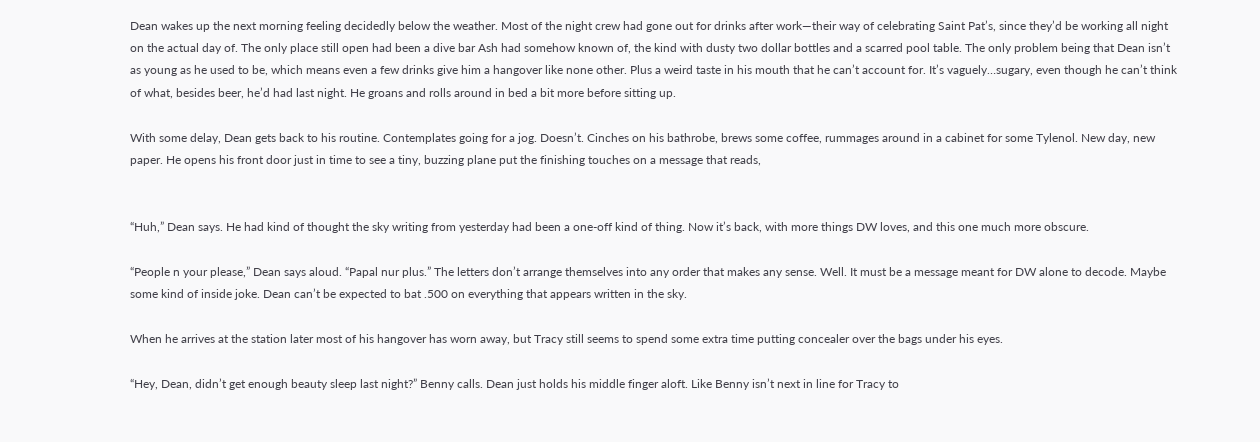Dean wakes up the next morning feeling decidedly below the weather. Most of the night crew had gone out for drinks after work—their way of celebrating Saint Pat’s, since they’d be working all night on the actual day of. The only place still open had been a dive bar Ash had somehow known of, the kind with dusty two dollar bottles and a scarred pool table. The only problem being that Dean isn’t as young as he used to be, which means even a few drinks give him a hangover like none other. Plus a weird taste in his mouth that he can’t account for. It’s vaguely…sugary, even though he can’t think of what, besides beer, he’d had last night. He groans and rolls around in bed a bit more before sitting up.

With some delay, Dean gets back to his routine. Contemplates going for a jog. Doesn’t. Cinches on his bathrobe, brews some coffee, rummages around in a cabinet for some Tylenol. New day, new paper. He opens his front door just in time to see a tiny, buzzing plane put the finishing touches on a message that reads,


“Huh,” Dean says. He had kind of thought the sky writing from yesterday had been a one-off kind of thing. Now it’s back, with more things DW loves, and this one much more obscure.

“People n your please,” Dean says aloud. “Papal nur plus.” The letters don’t arrange themselves into any order that makes any sense. Well. It must be a message meant for DW alone to decode. Maybe some kind of inside joke. Dean can’t be expected to bat .500 on everything that appears written in the sky.

When he arrives at the station later most of his hangover has worn away, but Tracy still seems to spend some extra time putting concealer over the bags under his eyes.

“Hey, Dean, didn’t get enough beauty sleep last night?” Benny calls. Dean just holds his middle finger aloft. Like Benny isn’t next in line for Tracy to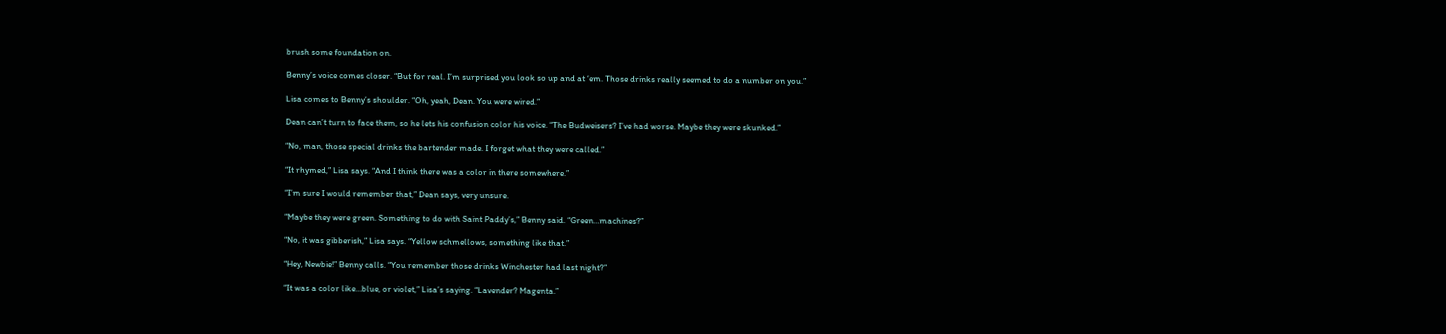brush some foundation on.

Benny’s voice comes closer. “But for real. I’m surprised you look so up and at ‘em. Those drinks really seemed to do a number on you.”

Lisa comes to Benny’s shoulder. “Oh, yeah, Dean. You were wired.”

Dean can’t turn to face them, so he lets his confusion color his voice. “The Budweisers? I’ve had worse. Maybe they were skunked.”

“No, man, those special drinks the bartender made. I forget what they were called.”

“It rhymed,” Lisa says. “And I think there was a color in there somewhere.”

“I’m sure I would remember that,” Dean says, very unsure.

“Maybe they were green. Something to do with Saint Paddy’s,” Benny said. “Green…machines?”

“No, it was gibberish,” Lisa says. “Yellow schmellows, something like that.”

“Hey, Newbie!” Benny calls. “You remember those drinks Winchester had last night?”

“It was a color like…blue, or violet,” Lisa’s saying. “Lavender? Magenta.”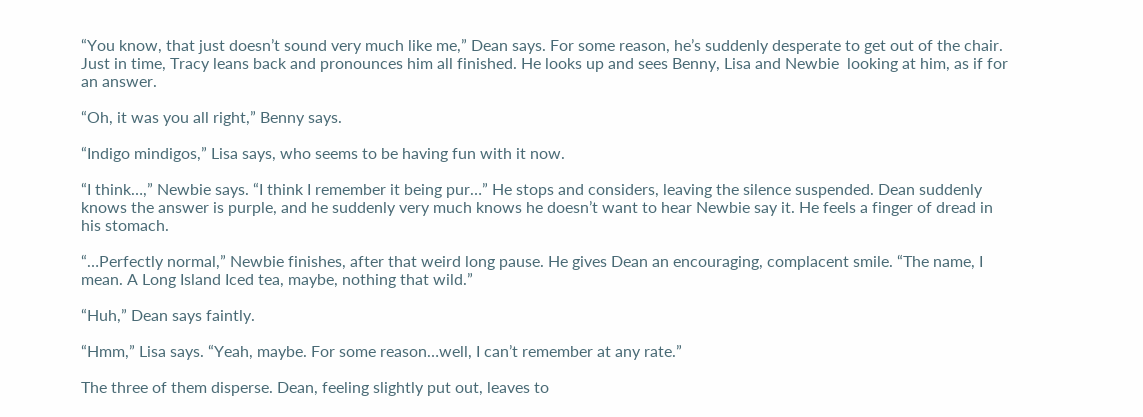“You know, that just doesn’t sound very much like me,” Dean says. For some reason, he’s suddenly desperate to get out of the chair. Just in time, Tracy leans back and pronounces him all finished. He looks up and sees Benny, Lisa and Newbie  looking at him, as if for an answer.

“Oh, it was you all right,” Benny says.

“Indigo mindigos,” Lisa says, who seems to be having fun with it now.

“I think…,” Newbie says. “I think I remember it being pur…” He stops and considers, leaving the silence suspended. Dean suddenly knows the answer is purple, and he suddenly very much knows he doesn’t want to hear Newbie say it. He feels a finger of dread in his stomach.

“…Perfectly normal,” Newbie finishes, after that weird long pause. He gives Dean an encouraging, complacent smile. “The name, I mean. A Long Island Iced tea, maybe, nothing that wild.”

“Huh,” Dean says faintly.

“Hmm,” Lisa says. “Yeah, maybe. For some reason…well, I can’t remember at any rate.”

The three of them disperse. Dean, feeling slightly put out, leaves to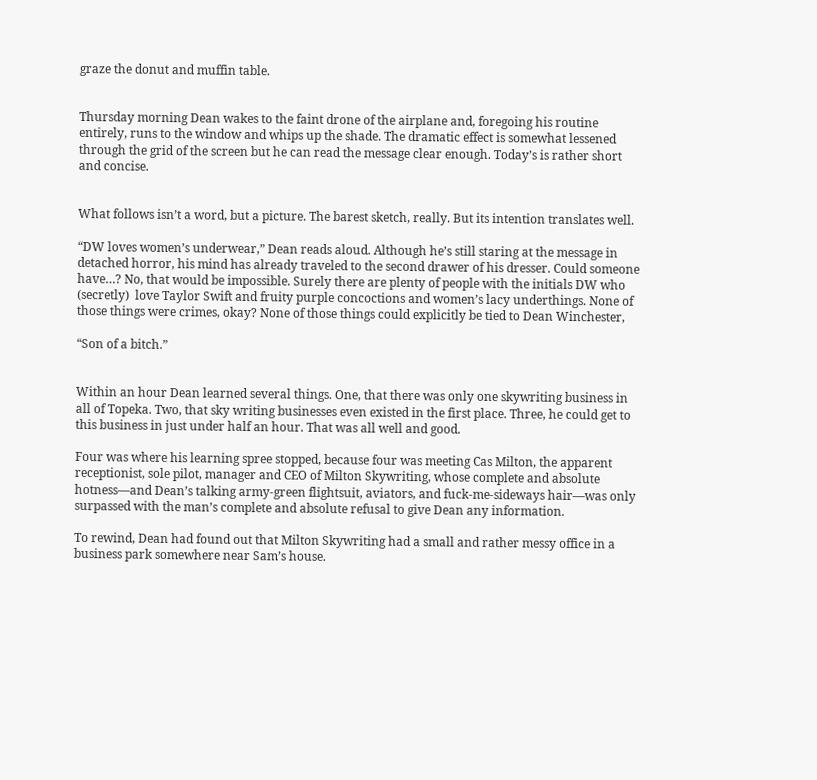graze the donut and muffin table.


Thursday morning Dean wakes to the faint drone of the airplane and, foregoing his routine entirely, runs to the window and whips up the shade. The dramatic effect is somewhat lessened through the grid of the screen but he can read the message clear enough. Today’s is rather short and concise.


What follows isn’t a word, but a picture. The barest sketch, really. But its intention translates well.

“DW loves women’s underwear,” Dean reads aloud. Although he’s still staring at the message in detached horror, his mind has already traveled to the second drawer of his dresser. Could someone have…? No, that would be impossible. Surely there are plenty of people with the initials DW who (secretly)  love Taylor Swift and fruity purple concoctions and women’s lacy underthings. None of those things were crimes, okay? None of those things could explicitly be tied to Dean Winchester,

“Son of a bitch.”


Within an hour Dean learned several things. One, that there was only one skywriting business in all of Topeka. Two, that sky writing businesses even existed in the first place. Three, he could get to this business in just under half an hour. That was all well and good.

Four was where his learning spree stopped, because four was meeting Cas Milton, the apparent receptionist, sole pilot, manager and CEO of Milton Skywriting, whose complete and absolute hotness—and Dean’s talking army-green flightsuit, aviators, and fuck-me-sideways hair—was only surpassed with the man’s complete and absolute refusal to give Dean any information.

To rewind, Dean had found out that Milton Skywriting had a small and rather messy office in a business park somewhere near Sam’s house.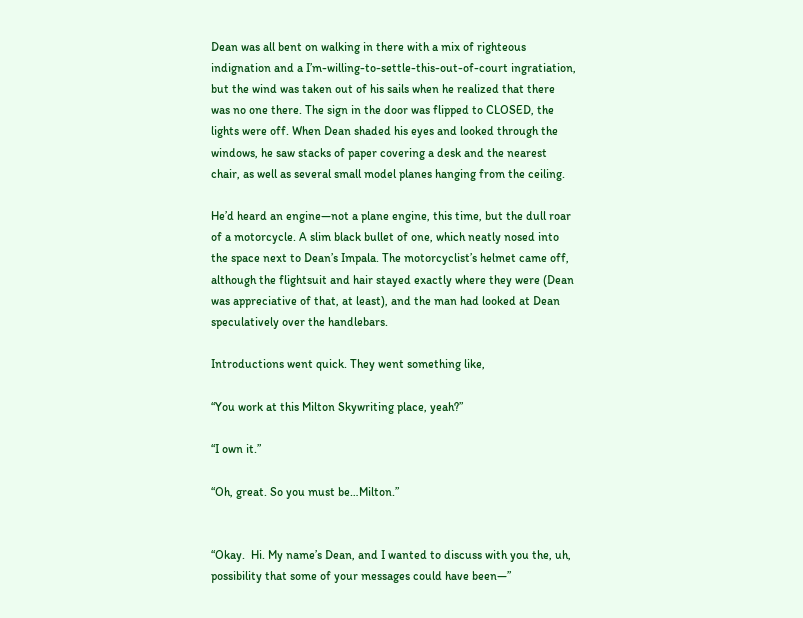Dean was all bent on walking in there with a mix of righteous indignation and a I’m-willing-to-settle-this-out-of-court ingratiation, but the wind was taken out of his sails when he realized that there was no one there. The sign in the door was flipped to CLOSED, the lights were off. When Dean shaded his eyes and looked through the windows, he saw stacks of paper covering a desk and the nearest chair, as well as several small model planes hanging from the ceiling.

He’d heard an engine—not a plane engine, this time, but the dull roar of a motorcycle. A slim black bullet of one, which neatly nosed into the space next to Dean’s Impala. The motorcyclist’s helmet came off, although the flightsuit and hair stayed exactly where they were (Dean was appreciative of that, at least), and the man had looked at Dean speculatively over the handlebars.

Introductions went quick. They went something like,

“You work at this Milton Skywriting place, yeah?”

“I own it.”

“Oh, great. So you must be…Milton.”


“Okay.  Hi. My name’s Dean, and I wanted to discuss with you the, uh, possibility that some of your messages could have been—”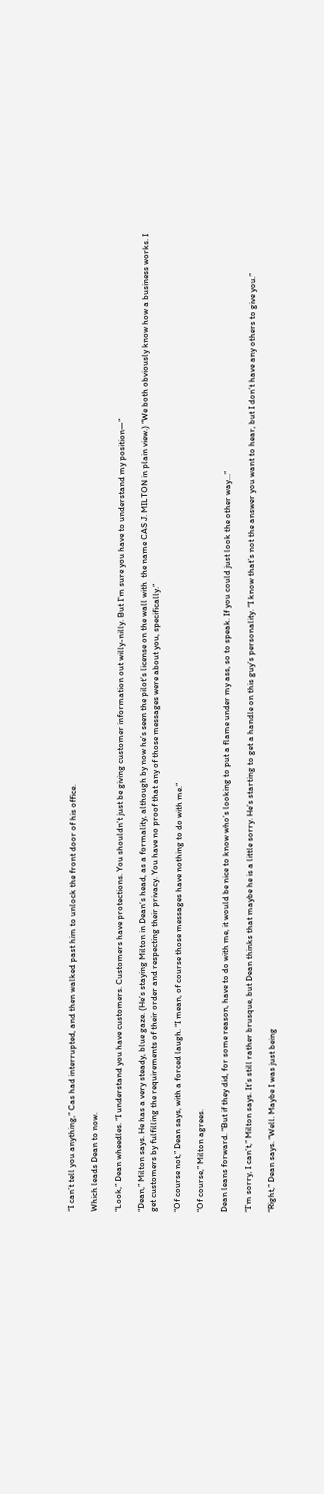“I can’t tell you anything,” Cas had interrupted, and then walked past him to unlock the front door of his office.

Which leads Dean to now.

“Look,” Dean wheedles. “I understand you have customers. Customers have protections. You shouldn’t just be giving customer information out willy-nilly. But I’m sure you have to understand my position—”

“Dean,” Milton says. He has a very steady, blue gaze. (He’s staying Milton in Dean’s head, as a formality, although by now he’s seen the pilot’s license on the wall with  the name CAS J. MILTON in plain view.) “We both obviously know how a business works. I get customers by fulfilling the requirements of their order and respecting their privacy. You have no proof that any of those messages were about you, specifically.”

“Of course not,” Dean says, with a forced laugh. “I mean, of course those messages have nothing to do with me.”

“Of course,” Milton agrees.

Dean leans forward. “But if they did, for some reason, have to do with me, it would be nice to know who’s looking to put a flame under my ass, so to speak. If you could just look the other way…”

“I’m sorry, I can’t,” Milton says. It’s still rather brusque, but Dean thinks that maybe he is a little sorry. He’s starting to get a handle on this guy’s personality. “I know that’s not the answer you want to hear, but I don’t have any others to give you.”

“Right,” Dean says. “Well. Maybe I was just being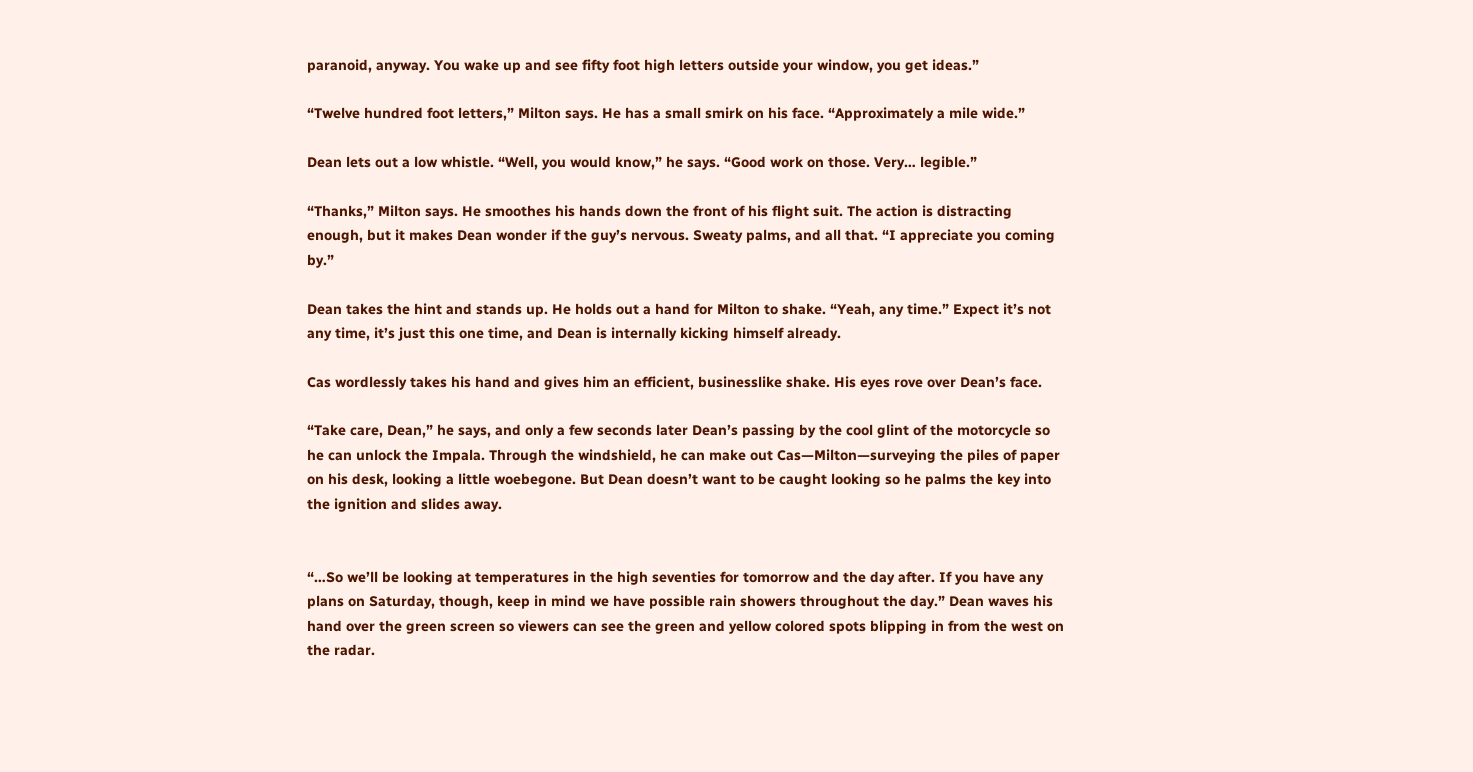paranoid, anyway. You wake up and see fifty foot high letters outside your window, you get ideas.”

“Twelve hundred foot letters,” Milton says. He has a small smirk on his face. “Approximately a mile wide.”

Dean lets out a low whistle. “Well, you would know,” he says. “Good work on those. Very… legible.”

“Thanks,” Milton says. He smoothes his hands down the front of his flight suit. The action is distracting enough, but it makes Dean wonder if the guy’s nervous. Sweaty palms, and all that. “I appreciate you coming by.”

Dean takes the hint and stands up. He holds out a hand for Milton to shake. “Yeah, any time.” Expect it’s not  any time, it’s just this one time, and Dean is internally kicking himself already.

Cas wordlessly takes his hand and gives him an efficient, businesslike shake. His eyes rove over Dean’s face.

“Take care, Dean,” he says, and only a few seconds later Dean’s passing by the cool glint of the motorcycle so he can unlock the Impala. Through the windshield, he can make out Cas—Milton—surveying the piles of paper on his desk, looking a little woebegone. But Dean doesn’t want to be caught looking so he palms the key into the ignition and slides away.


“…So we’ll be looking at temperatures in the high seventies for tomorrow and the day after. If you have any plans on Saturday, though, keep in mind we have possible rain showers throughout the day.” Dean waves his hand over the green screen so viewers can see the green and yellow colored spots blipping in from the west on the radar.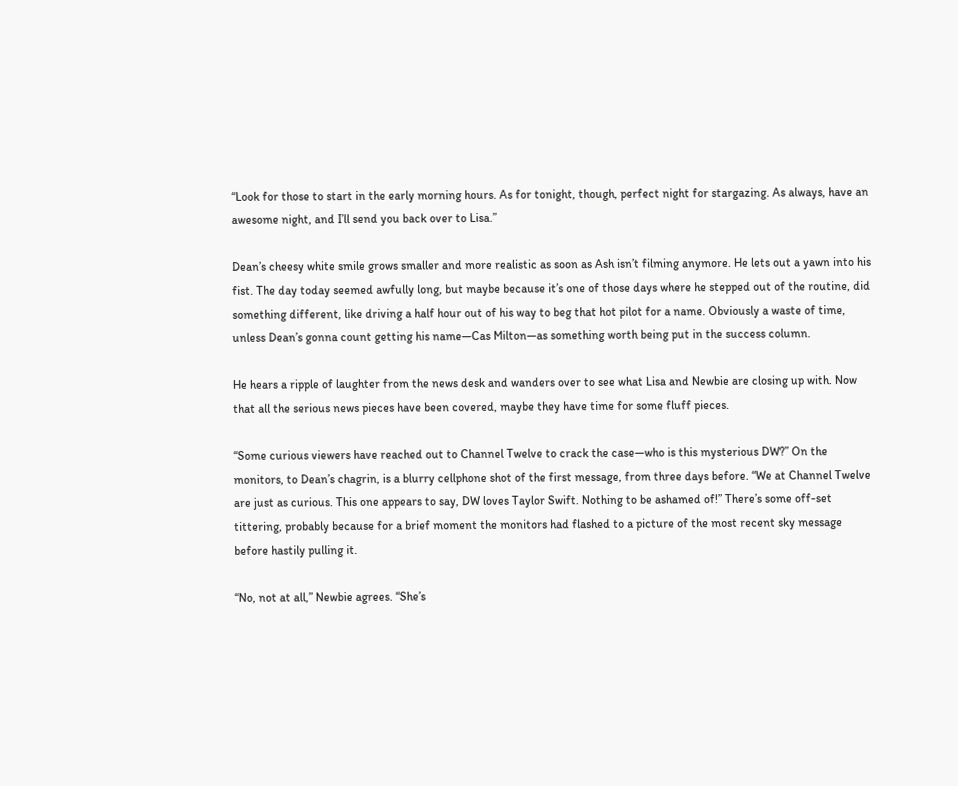“Look for those to start in the early morning hours. As for tonight, though, perfect night for stargazing. As always, have an awesome night, and I’ll send you back over to Lisa.”

Dean’s cheesy white smile grows smaller and more realistic as soon as Ash isn’t filming anymore. He lets out a yawn into his fist. The day today seemed awfully long, but maybe because it’s one of those days where he stepped out of the routine, did something different, like driving a half hour out of his way to beg that hot pilot for a name. Obviously a waste of time, unless Dean’s gonna count getting his name—Cas Milton—as something worth being put in the success column.

He hears a ripple of laughter from the news desk and wanders over to see what Lisa and Newbie are closing up with. Now that all the serious news pieces have been covered, maybe they have time for some fluff pieces.

“Some curious viewers have reached out to Channel Twelve to crack the case—who is this mysterious DW?” On the monitors, to Dean’s chagrin, is a blurry cellphone shot of the first message, from three days before. “We at Channel Twelve are just as curious. This one appears to say, DW loves Taylor Swift. Nothing to be ashamed of!” There’s some off-set tittering, probably because for a brief moment the monitors had flashed to a picture of the most recent sky message before hastily pulling it.

“No, not at all,” Newbie agrees. “She’s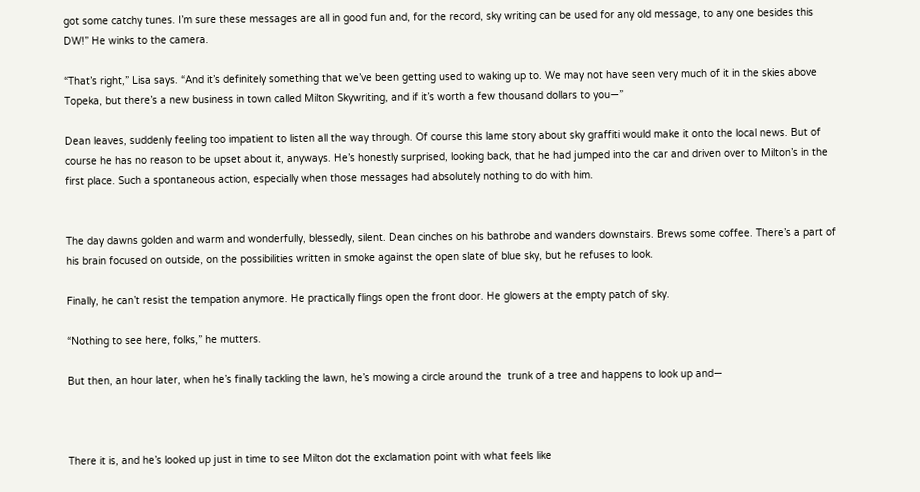got some catchy tunes. I’m sure these messages are all in good fun and, for the record, sky writing can be used for any old message, to any one besides this DW!” He winks to the camera.

“That’s right,” Lisa says. “And it’s definitely something that we’ve been getting used to waking up to. We may not have seen very much of it in the skies above Topeka, but there’s a new business in town called Milton Skywriting, and if it’s worth a few thousand dollars to you—”

Dean leaves, suddenly feeling too impatient to listen all the way through. Of course this lame story about sky graffiti would make it onto the local news. But of course he has no reason to be upset about it, anyways. He’s honestly surprised, looking back, that he had jumped into the car and driven over to Milton’s in the first place. Such a spontaneous action, especially when those messages had absolutely nothing to do with him.


The day dawns golden and warm and wonderfully, blessedly, silent. Dean cinches on his bathrobe and wanders downstairs. Brews some coffee. There’s a part of his brain focused on outside, on the possibilities written in smoke against the open slate of blue sky, but he refuses to look.

Finally, he can’t resist the tempation anymore. He practically flings open the front door. He glowers at the empty patch of sky.

“Nothing to see here, folks,” he mutters.

But then, an hour later, when he’s finally tackling the lawn, he’s mowing a circle around the  trunk of a tree and happens to look up and—



There it is, and he’s looked up just in time to see Milton dot the exclamation point with what feels like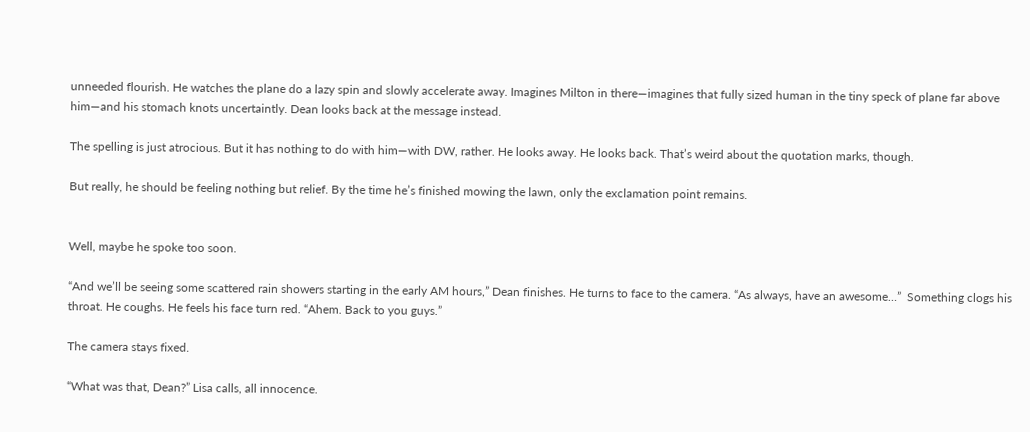unneeded flourish. He watches the plane do a lazy spin and slowly accelerate away. Imagines Milton in there—imagines that fully sized human in the tiny speck of plane far above him—and his stomach knots uncertaintly. Dean looks back at the message instead.

The spelling is just atrocious. But it has nothing to do with him—with DW, rather. He looks away. He looks back. That’s weird about the quotation marks, though.

But really, he should be feeling nothing but relief. By the time he’s finished mowing the lawn, only the exclamation point remains.


Well, maybe he spoke too soon.

“And we’ll be seeing some scattered rain showers starting in the early AM hours,” Dean finishes. He turns to face to the camera. “As always, have an awesome…”  Something clogs his throat. He coughs. He feels his face turn red. “Ahem. Back to you guys.”

The camera stays fixed.

“What was that, Dean?” Lisa calls, all innocence.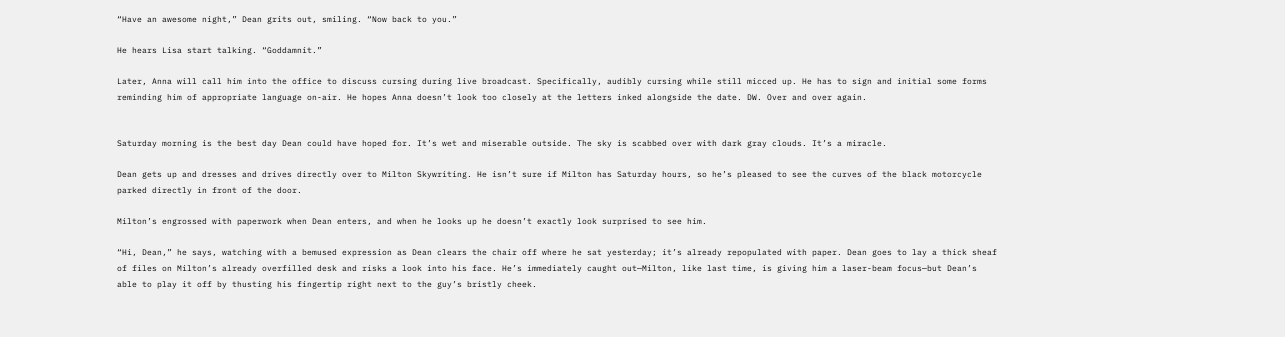“Have an awesome night,” Dean grits out, smiling. “Now back to you.”

He hears Lisa start talking. “Goddamnit.”

Later, Anna will call him into the office to discuss cursing during live broadcast. Specifically, audibly cursing while still micced up. He has to sign and initial some forms reminding him of appropriate language on-air. He hopes Anna doesn’t look too closely at the letters inked alongside the date. DW. Over and over again.


Saturday morning is the best day Dean could have hoped for. It’s wet and miserable outside. The sky is scabbed over with dark gray clouds. It’s a miracle.

Dean gets up and dresses and drives directly over to Milton Skywriting. He isn’t sure if Milton has Saturday hours, so he’s pleased to see the curves of the black motorcycle parked directly in front of the door.

Milton’s engrossed with paperwork when Dean enters, and when he looks up he doesn’t exactly look surprised to see him.

“Hi, Dean,” he says, watching with a bemused expression as Dean clears the chair off where he sat yesterday; it’s already repopulated with paper. Dean goes to lay a thick sheaf of files on Milton’s already overfilled desk and risks a look into his face. He’s immediately caught out—Milton, like last time, is giving him a laser-beam focus—but Dean’s able to play it off by thusting his fingertip right next to the guy’s bristly cheek.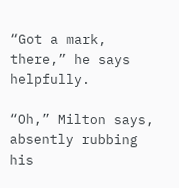“Got a mark, there,” he says helpfully.

“Oh,” Milton says, absently rubbing his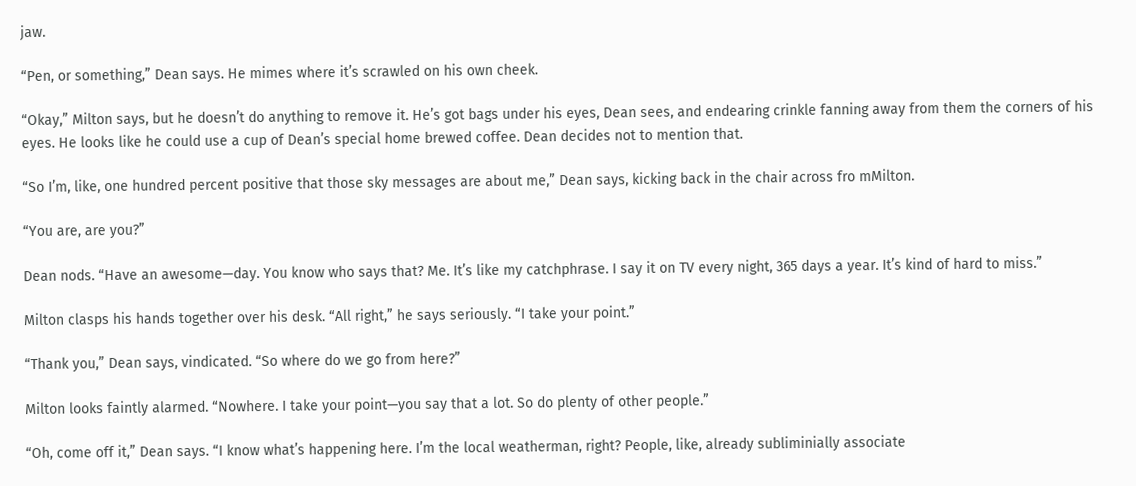jaw.

“Pen, or something,” Dean says. He mimes where it’s scrawled on his own cheek.

“Okay,” Milton says, but he doesn’t do anything to remove it. He’s got bags under his eyes, Dean sees, and endearing crinkle fanning away from them the corners of his eyes. He looks like he could use a cup of Dean’s special home brewed coffee. Dean decides not to mention that.

“So I’m, like, one hundred percent positive that those sky messages are about me,” Dean says, kicking back in the chair across fro mMilton.

“You are, are you?”

Dean nods. “Have an awesome—day. You know who says that? Me. It’s like my catchphrase. I say it on TV every night, 365 days a year. It’s kind of hard to miss.”

Milton clasps his hands together over his desk. “All right,” he says seriously. “I take your point.”

“Thank you,” Dean says, vindicated. “So where do we go from here?”

Milton looks faintly alarmed. “Nowhere. I take your point—you say that a lot. So do plenty of other people.”

“Oh, come off it,” Dean says. “I know what’s happening here. I’m the local weatherman, right? People, like, already subliminially associate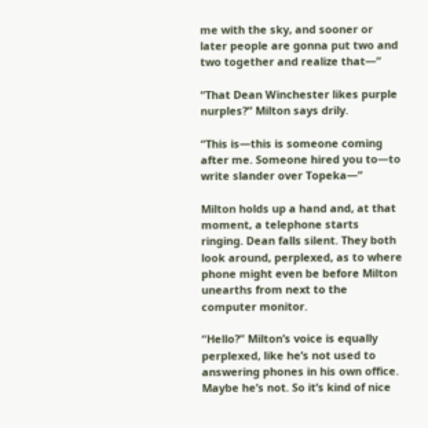me with the sky, and sooner or later people are gonna put two and two together and realize that—”

“That Dean Winchester likes purple nurples?” Milton says drily.

“This is—this is someone coming after me. Someone hired you to—to write slander over Topeka—”

Milton holds up a hand and, at that moment, a telephone starts ringing. Dean falls silent. They both look around, perplexed, as to where phone might even be before Milton unearths from next to the computer monitor.

“Hello?” Milton’s voice is equally perplexed, like he’s not used to answering phones in his own office. Maybe he’s not. So it’s kind of nice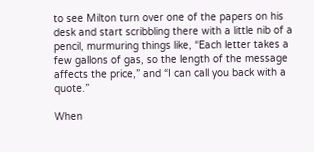to see Milton turn over one of the papers on his desk and start scribbling there with a little nib of a pencil, murmuring things like, “Each letter takes a few gallons of gas, so the length of the message affects the price,” and “I can call you back with a quote.”

When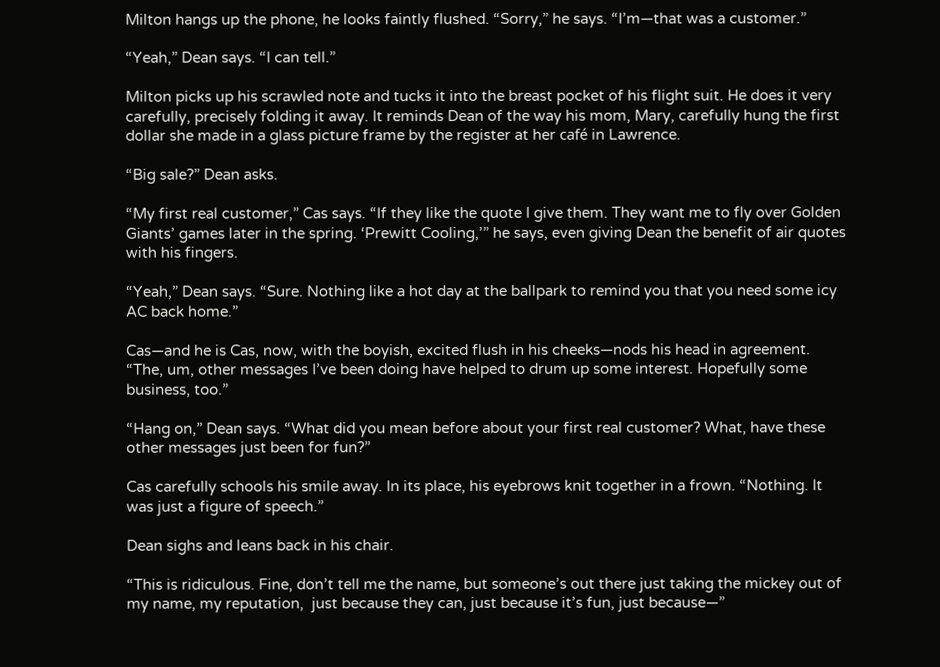Milton hangs up the phone, he looks faintly flushed. “Sorry,” he says. “I’m—that was a customer.”

“Yeah,” Dean says. “I can tell.”

Milton picks up his scrawled note and tucks it into the breast pocket of his flight suit. He does it very carefully, precisely folding it away. It reminds Dean of the way his mom, Mary, carefully hung the first dollar she made in a glass picture frame by the register at her café in Lawrence.

“Big sale?” Dean asks.

“My first real customer,” Cas says. “If they like the quote I give them. They want me to fly over Golden Giants’ games later in the spring. ‘Prewitt Cooling,’” he says, even giving Dean the benefit of air quotes with his fingers.

“Yeah,” Dean says. “Sure. Nothing like a hot day at the ballpark to remind you that you need some icy AC back home.”

Cas—and he is Cas, now, with the boyish, excited flush in his cheeks—nods his head in agreement. “The, um, other messages I’ve been doing have helped to drum up some interest. Hopefully some business, too.”

“Hang on,” Dean says. “What did you mean before about your first real customer? What, have these other messages just been for fun?”

Cas carefully schools his smile away. In its place, his eyebrows knit together in a frown. “Nothing. It was just a figure of speech.”

Dean sighs and leans back in his chair.

“This is ridiculous. Fine, don’t tell me the name, but someone’s out there just taking the mickey out of my name, my reputation,  just because they can, just because it’s fun, just because—”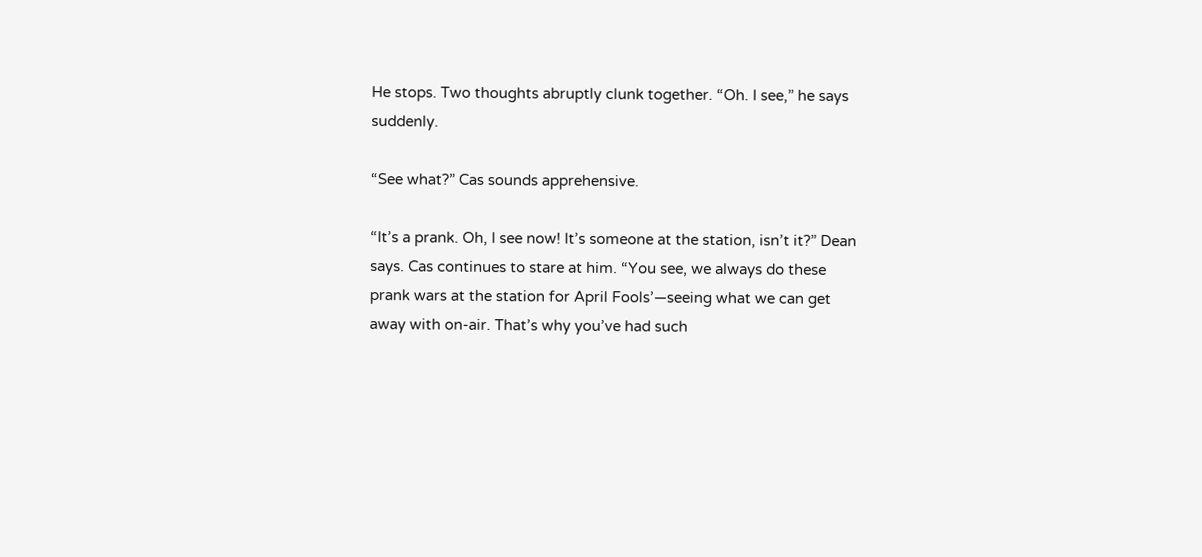He stops. Two thoughts abruptly clunk together. “Oh. I see,” he says suddenly.

“See what?” Cas sounds apprehensive.

“It’s a prank. Oh, I see now! It’s someone at the station, isn’t it?” Dean says. Cas continues to stare at him. “You see, we always do these prank wars at the station for April Fools’—seeing what we can get away with on-air. That’s why you’ve had such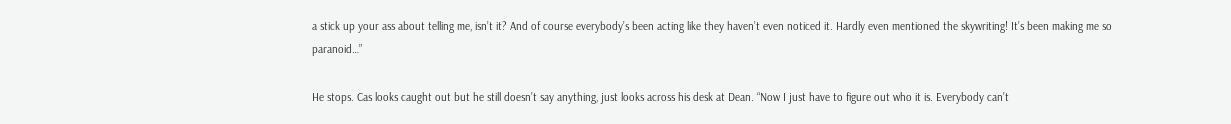a stick up your ass about telling me, isn’t it? And of course everybody’s been acting like they haven’t even noticed it. Hardly even mentioned the skywriting! It’s been making me so paranoid…”

He stops. Cas looks caught out but he still doesn’t say anything, just looks across his desk at Dean. “Now I just have to figure out who it is. Everybody can’t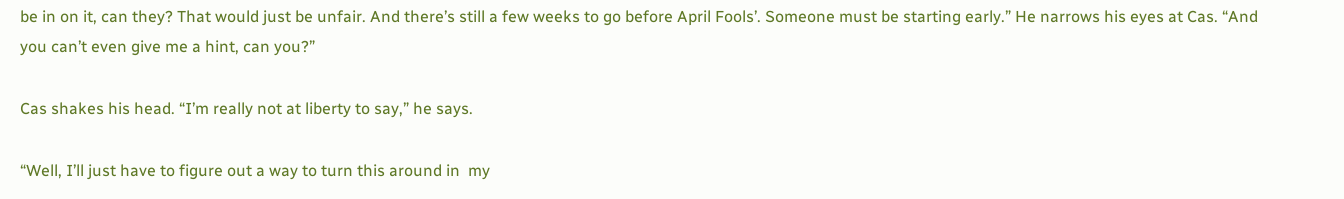be in on it, can they? That would just be unfair. And there’s still a few weeks to go before April Fools’. Someone must be starting early.” He narrows his eyes at Cas. “And you can’t even give me a hint, can you?”

Cas shakes his head. “I’m really not at liberty to say,” he says.

“Well, I’ll just have to figure out a way to turn this around in  my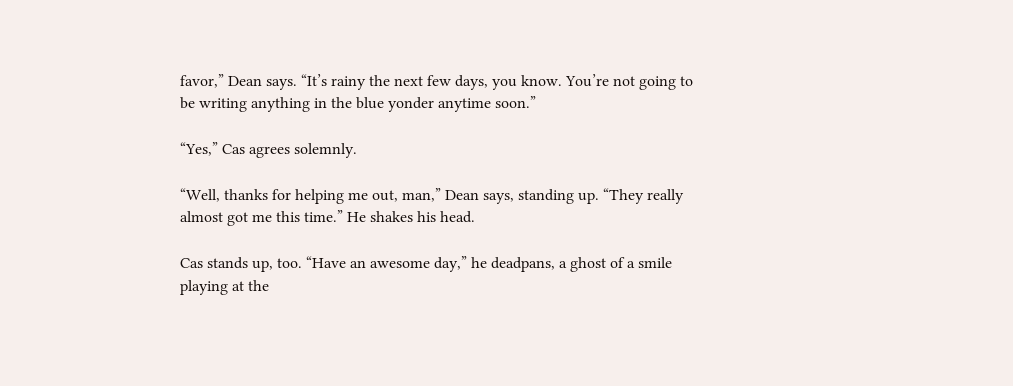favor,” Dean says. “It’s rainy the next few days, you know. You’re not going to be writing anything in the blue yonder anytime soon.”

“Yes,” Cas agrees solemnly.

“Well, thanks for helping me out, man,” Dean says, standing up. “They really almost got me this time.” He shakes his head.

Cas stands up, too. “Have an awesome day,” he deadpans, a ghost of a smile playing at the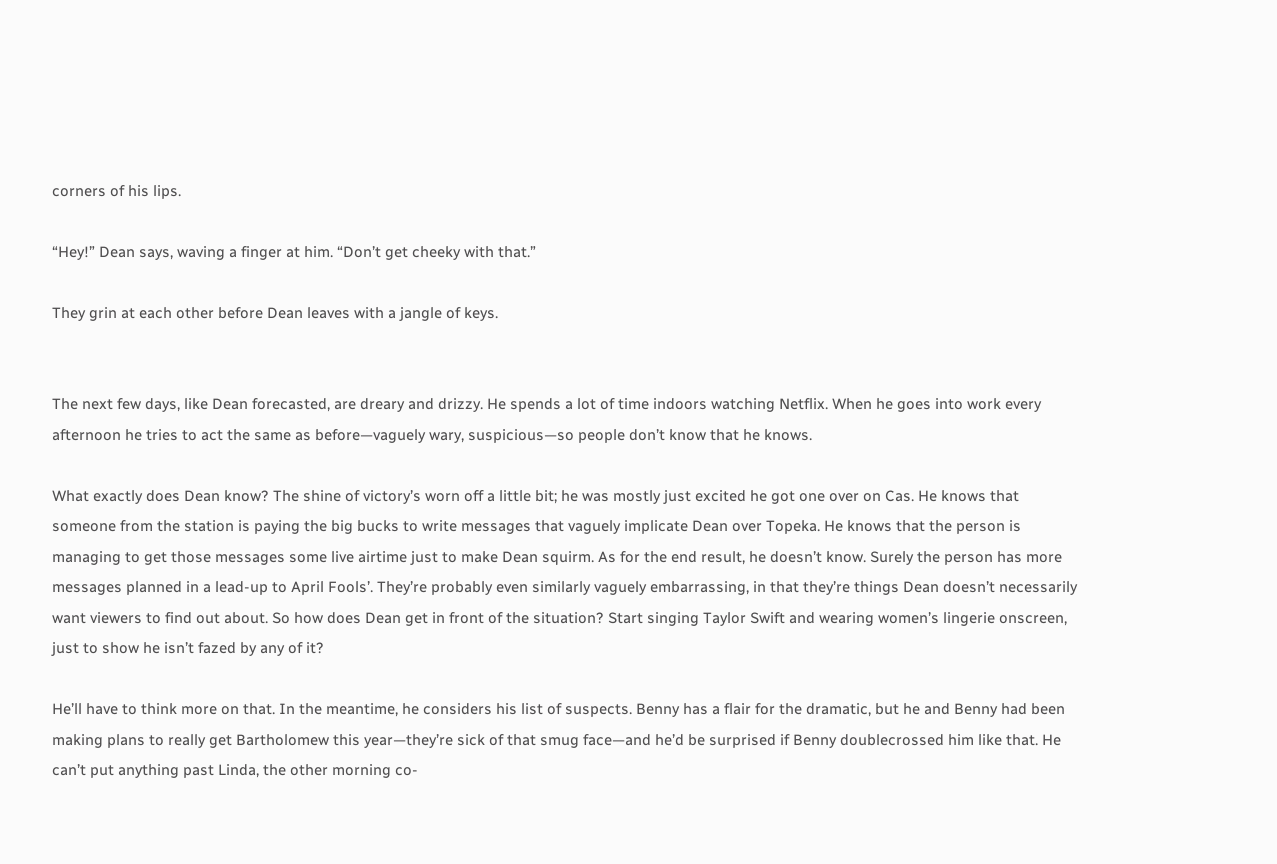corners of his lips.

“Hey!” Dean says, waving a finger at him. “Don’t get cheeky with that.”

They grin at each other before Dean leaves with a jangle of keys.


The next few days, like Dean forecasted, are dreary and drizzy. He spends a lot of time indoors watching Netflix. When he goes into work every afternoon he tries to act the same as before—vaguely wary, suspicious—so people don’t know that he knows.

What exactly does Dean know? The shine of victory’s worn off a little bit; he was mostly just excited he got one over on Cas. He knows that someone from the station is paying the big bucks to write messages that vaguely implicate Dean over Topeka. He knows that the person is managing to get those messages some live airtime just to make Dean squirm. As for the end result, he doesn’t know. Surely the person has more messages planned in a lead-up to April Fools’. They’re probably even similarly vaguely embarrassing, in that they’re things Dean doesn’t necessarily want viewers to find out about. So how does Dean get in front of the situation? Start singing Taylor Swift and wearing women’s lingerie onscreen, just to show he isn’t fazed by any of it?

He’ll have to think more on that. In the meantime, he considers his list of suspects. Benny has a flair for the dramatic, but he and Benny had been making plans to really get Bartholomew this year—they’re sick of that smug face—and he’d be surprised if Benny doublecrossed him like that. He can’t put anything past Linda, the other morning co-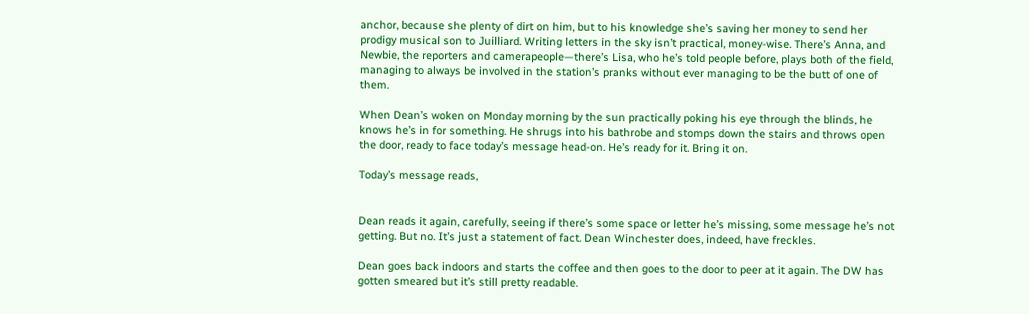anchor, because she plenty of dirt on him, but to his knowledge she’s saving her money to send her prodigy musical son to Juilliard. Writing letters in the sky isn’t practical, money-wise. There’s Anna, and Newbie, the reporters and camerapeople—there’s Lisa, who he’s told people before, plays both of the field, managing to always be involved in the station’s pranks without ever managing to be the butt of one of them.

When Dean’s woken on Monday morning by the sun practically poking his eye through the blinds, he knows he’s in for something. He shrugs into his bathrobe and stomps down the stairs and throws open the door, ready to face today’s message head-on. He’s ready for it. Bring it on.

Today’s message reads,


Dean reads it again, carefully, seeing if there’s some space or letter he’s missing, some message he’s not getting. But no. It’s just a statement of fact. Dean Winchester does, indeed, have freckles.

Dean goes back indoors and starts the coffee and then goes to the door to peer at it again. The DW has gotten smeared but it’s still pretty readable.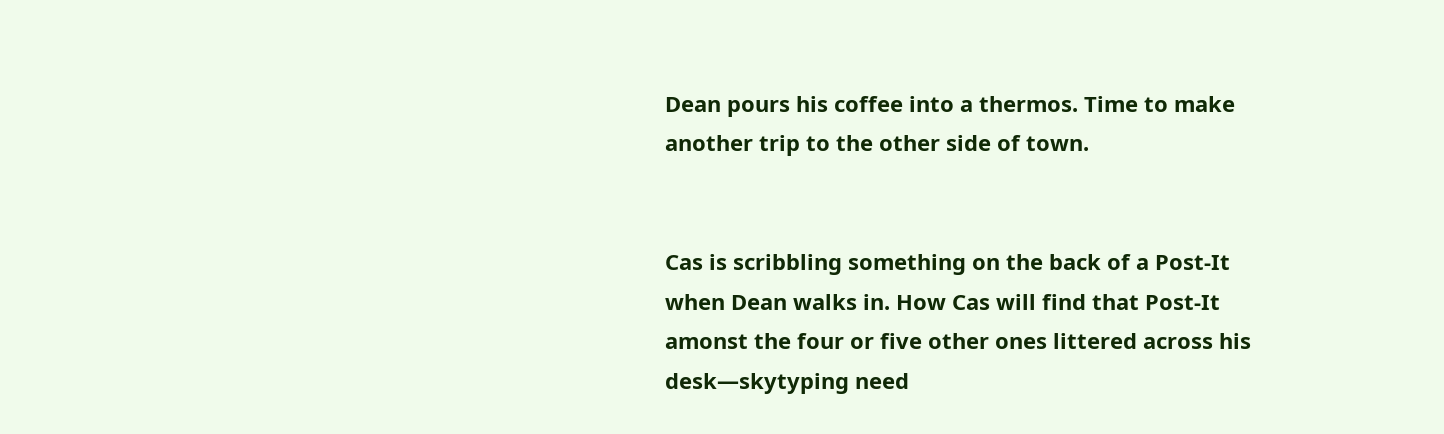Dean pours his coffee into a thermos. Time to make another trip to the other side of town.


Cas is scribbling something on the back of a Post-It when Dean walks in. How Cas will find that Post-It amonst the four or five other ones littered across his desk—skytyping need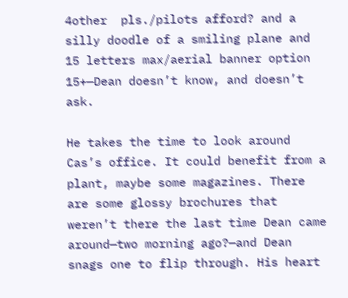4other  pls./pilots afford? and a silly doodle of a smiling plane and 15 letters max/aerial banner option 15+—Dean doesn’t know, and doesn’t ask.

He takes the time to look around Cas’s office. It could benefit from a plant, maybe some magazines. There are some glossy brochures that weren’t there the last time Dean came around—two morning ago?—and Dean snags one to flip through. His heart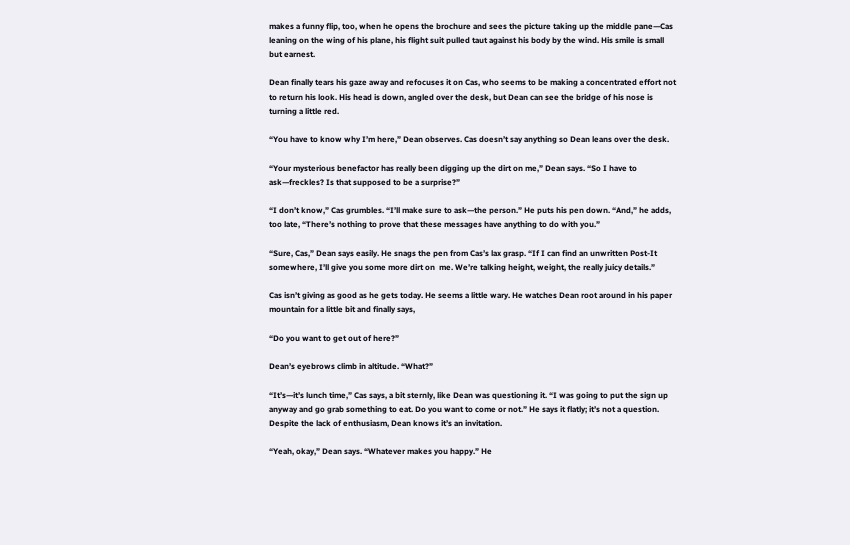makes a funny flip, too, when he opens the brochure and sees the picture taking up the middle pane—Cas leaning on the wing of his plane, his flight suit pulled taut against his body by the wind. His smile is small but earnest.

Dean finally tears his gaze away and refocuses it on Cas, who seems to be making a concentrated effort not to return his look. His head is down, angled over the desk, but Dean can see the bridge of his nose is turning a little red.

“You have to know why I’m here,” Dean observes. Cas doesn’t say anything so Dean leans over the desk.

“Your mysterious benefactor has really been digging up the dirt on me,” Dean says. “So I have to ask—freckles? Is that supposed to be a surprise?”

“I don’t know,” Cas grumbles. “I’ll make sure to ask—the person.” He puts his pen down. “And,” he adds, too late, “There’s nothing to prove that these messages have anything to do with you.”

“Sure, Cas,” Dean says easily. He snags the pen from Cas’s lax grasp. “If I can find an unwritten Post-It somewhere, I’ll give you some more dirt on  me. We’re talking height, weight, the really juicy details.”

Cas isn’t giving as good as he gets today. He seems a little wary. He watches Dean root around in his paper mountain for a little bit and finally says,

“Do you want to get out of here?”

Dean’s eyebrows climb in altitude. “What?”

“It’s—it’s lunch time,” Cas says, a bit sternly, like Dean was questioning it. “I was going to put the sign up anyway and go grab something to eat. Do you want to come or not.” He says it flatly; it’s not a question.  Despite the lack of enthusiasm, Dean knows it’s an invitation.

“Yeah, okay,” Dean says. “Whatever makes you happy.” He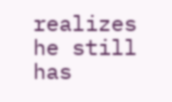realizes he still has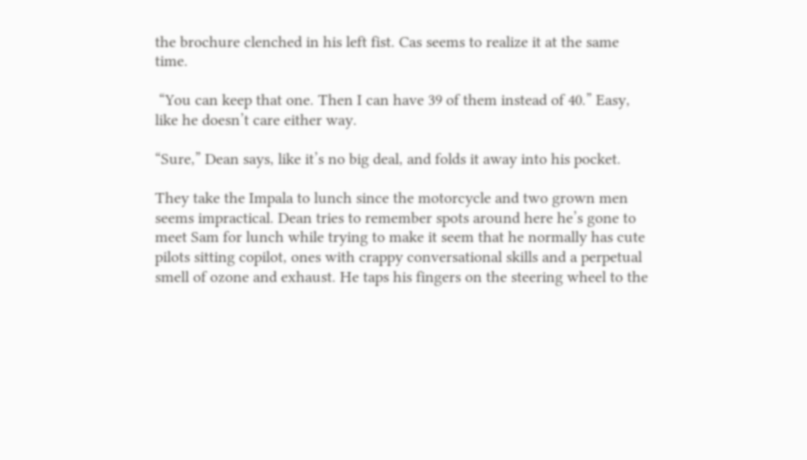the brochure clenched in his left fist. Cas seems to realize it at the same time.

 “You can keep that one. Then I can have 39 of them instead of 40.” Easy, like he doesn’t care either way.

“Sure,” Dean says, like it’s no big deal, and folds it away into his pocket.

They take the Impala to lunch since the motorcycle and two grown men seems impractical. Dean tries to remember spots around here he’s gone to meet Sam for lunch while trying to make it seem that he normally has cute pilots sitting copilot, ones with crappy conversational skills and a perpetual smell of ozone and exhaust. He taps his fingers on the steering wheel to the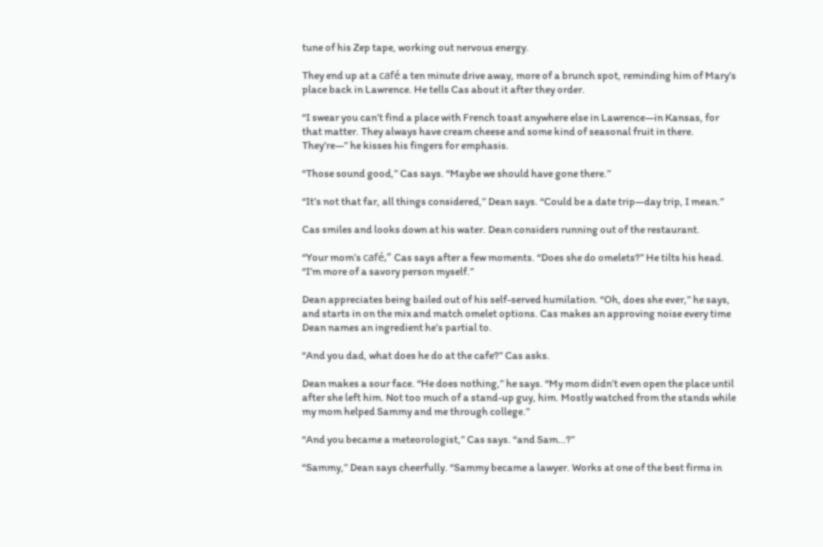tune of his Zep tape, working out nervous energy.

They end up at a café a ten minute drive away, more of a brunch spot, reminding him of Mary’s place back in Lawrence. He tells Cas about it after they order.

“I swear you can’t find a place with French toast anywhere else in Lawrence—in Kansas, for that matter. They always have cream cheese and some kind of seasonal fruit in there. They’re—” he kisses his fingers for emphasis.

“Those sound good,” Cas says. “Maybe we should have gone there.”

“It’s not that far, all things considered,” Dean says. “Could be a date trip—day trip, I mean.”

Cas smiles and looks down at his water. Dean considers running out of the restaurant.

“Your mom’s café,” Cas says after a few moments. “Does she do omelets?” He tilts his head. “I’m more of a savory person myself.”

Dean appreciates being bailed out of his self-served humilation. “Oh, does she ever,” he says, and starts in on the mix and match omelet options. Cas makes an approving noise every time Dean names an ingredient he’s partial to.

“And you dad, what does he do at the cafe?” Cas asks.

Dean makes a sour face. “He does nothing,” he says. “My mom didn’t even open the place until after she left him. Not too much of a stand-up guy, him. Mostly watched from the stands while my mom helped Sammy and me through college.”

“And you became a meteorologist,” Cas says. “and Sam…?”

“Sammy,” Dean says cheerfully. “Sammy became a lawyer. Works at one of the best firms in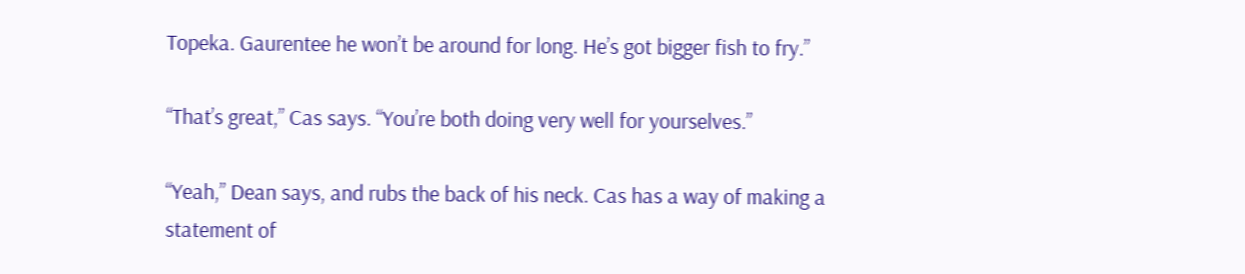Topeka. Gaurentee he won’t be around for long. He’s got bigger fish to fry.”

“That’s great,” Cas says. “You’re both doing very well for yourselves.”

“Yeah,” Dean says, and rubs the back of his neck. Cas has a way of making a statement of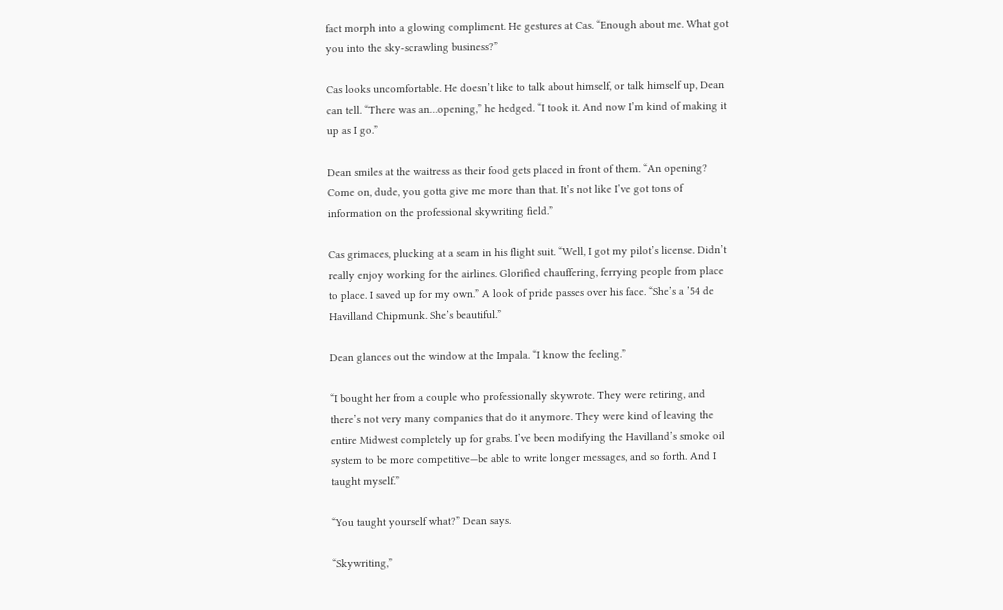fact morph into a glowing compliment. He gestures at Cas. “Enough about me. What got you into the sky-scrawling business?”

Cas looks uncomfortable. He doesn’t like to talk about himself, or talk himself up, Dean can tell. “There was an…opening,” he hedged. “I took it. And now I’m kind of making it up as I go.”

Dean smiles at the waitress as their food gets placed in front of them. “An opening? Come on, dude, you gotta give me more than that. It’s not like I’ve got tons of information on the professional skywriting field.”

Cas grimaces, plucking at a seam in his flight suit. “Well, I got my pilot’s license. Didn’t really enjoy working for the airlines. Glorified chauffering, ferrying people from place to place. I saved up for my own.” A look of pride passes over his face. “She’s a ’54 de Havilland Chipmunk. She’s beautiful.”

Dean glances out the window at the Impala. “I know the feeling.”

“I bought her from a couple who professionally skywrote. They were retiring, and there’s not very many companies that do it anymore. They were kind of leaving the entire Midwest completely up for grabs. I’ve been modifying the Havilland’s smoke oil system to be more competitive—be able to write longer messages, and so forth. And I taught myself.”

“You taught yourself what?” Dean says.

“Skywriting,”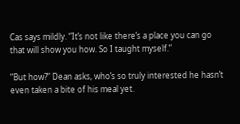Cas says mildly. “It’s not like there’s a place you can go that will show you how. So I taught myself.”

“But how?” Dean asks, who’s so truly interested he hasn’t even taken a bite of his meal yet.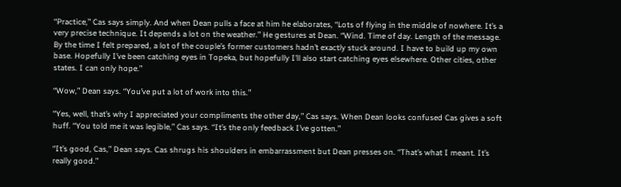“Practice,” Cas says simply. And when Dean pulls a face at him he elaborates, “Lots of flying in the middle of nowhere. It’s a very precise technique. It depends a lot on the weather.” He gestures at Dean. “Wind. Time of day. Length of the message. By the time I felt prepared, a lot of the couple’s former customers hadn’t exactly stuck around. I have to build up my own base. Hopefully I’ve been catching eyes in Topeka, but hopefully I’ll also start catching eyes elsewhere. Other cities, other states. I can only hope.”

“Wow,” Dean says. “You’ve put a lot of work into this.”

“Yes, well, that’s why I appreciated your compliments the other day,” Cas says. When Dean looks confused Cas gives a soft huff. “You told me it was legible,” Cas says. “It’s the only feedback I’ve gotten.”

“It’s good, Cas,” Dean says. Cas shrugs his shoulders in embarrassment but Dean presses on. “That’s what I meant. It’s really good.”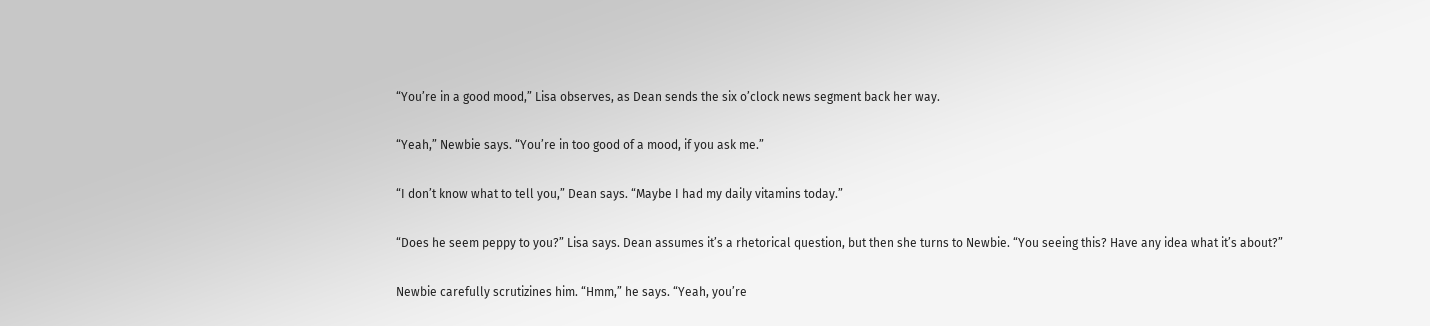“You’re in a good mood,” Lisa observes, as Dean sends the six o’clock news segment back her way.

“Yeah,” Newbie says. “You’re in too good of a mood, if you ask me.”

“I don’t know what to tell you,” Dean says. “Maybe I had my daily vitamins today.”

“Does he seem peppy to you?” Lisa says. Dean assumes it’s a rhetorical question, but then she turns to Newbie. “You seeing this? Have any idea what it’s about?”

Newbie carefully scrutizines him. “Hmm,” he says. “Yeah, you’re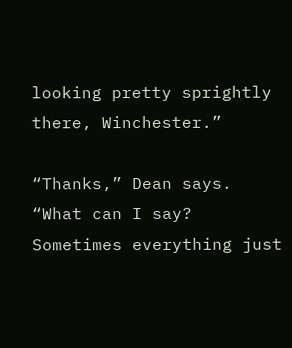looking pretty sprightly there, Winchester.”

“Thanks,” Dean says. “What can I say? Sometimes everything just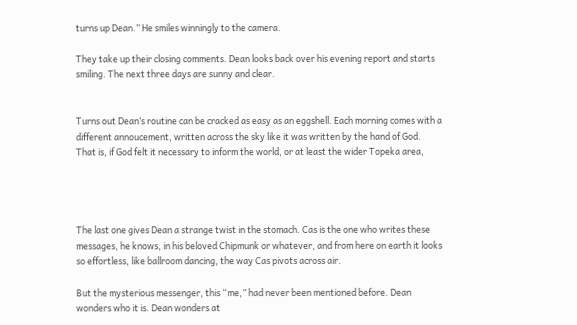turns up Dean.” He smiles winningly to the camera.

They take up their closing comments. Dean looks back over his evening report and starts smiling. The next three days are sunny and clear.


Turns out Dean’s routine can be cracked as easy as an eggshell. Each morning comes with a different annoucement, written across the sky like it was written by the hand of God. That is, if God felt it necessary to inform the world, or at least the wider Topeka area,




The last one gives Dean a strange twist in the stomach. Cas is the one who writes these messages, he knows, in his beloved Chipmunk or whatever, and from here on earth it looks so effortless, like ballroom dancing, the way Cas pivots across air.

But the mysterious messenger, this “me,” had never been mentioned before. Dean wonders who it is. Dean wonders at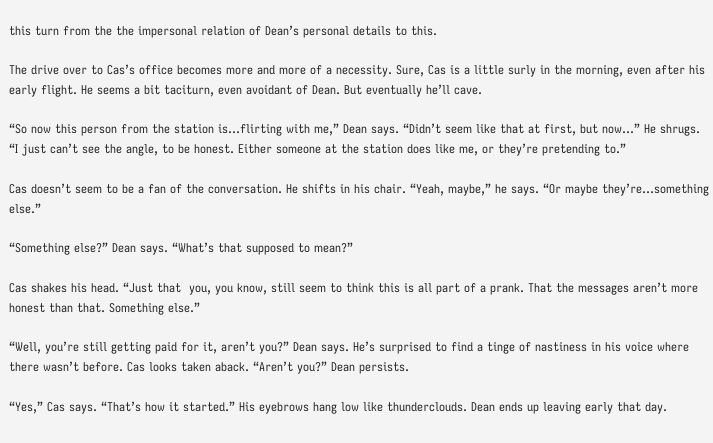this turn from the the impersonal relation of Dean’s personal details to this.

The drive over to Cas’s office becomes more and more of a necessity. Sure, Cas is a little surly in the morning, even after his early flight. He seems a bit taciturn, even avoidant of Dean. But eventually he’ll cave.

“So now this person from the station is…flirting with me,” Dean says. “Didn’t seem like that at first, but now…” He shrugs. “I just can’t see the angle, to be honest. Either someone at the station does like me, or they’re pretending to.”

Cas doesn’t seem to be a fan of the conversation. He shifts in his chair. “Yeah, maybe,” he says. “Or maybe they’re…something else.”

“Something else?” Dean says. “What’s that supposed to mean?”

Cas shakes his head. “Just that  you, you know, still seem to think this is all part of a prank. That the messages aren’t more honest than that. Something else.”

“Well, you’re still getting paid for it, aren’t you?” Dean says. He’s surprised to find a tinge of nastiness in his voice where there wasn’t before. Cas looks taken aback. “Aren’t you?” Dean persists.

“Yes,” Cas says. “That’s how it started.” His eyebrows hang low like thunderclouds. Dean ends up leaving early that day.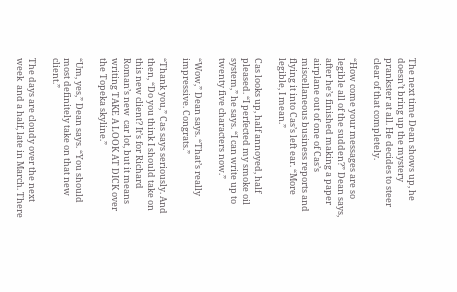The next time Dean shows up, he doesn’t bring up the mystery prankster at all. He decides to steer clear of that completely.

“How come your messages are so legible all of the sudden?” Dean says, after he’s finished making a paper airplane out of one of Cas’s miscellaneous business reports and flying it into Cas’s left ear. “More legible, I mean.”

Cas looks up, half annoyed, half pleased. “I perfected my smoke oil system,” he says. “I can write up to twenty five characters now.”

“Wow,” Dean says. “That’s really impressive. Congrats.”

“Thank you,” Cas says seriously. And then, “Do you think I should take on this new client? It’s for Richard Roman’s new  car lot, but it means writing TAKE A LOOK AT DICK over the Topeka skyline.”

“Um, yes,” Dean says. “You should most definitely take on that new client.”

The days are cloudy over the next week  and a half, late in March. There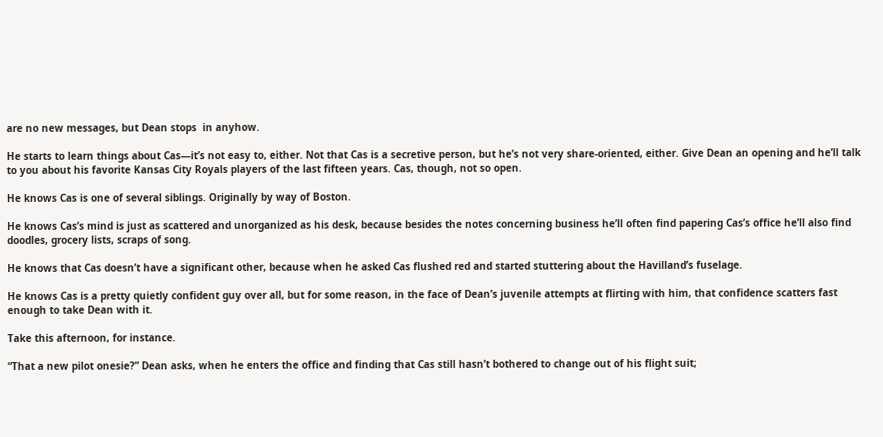are no new messages, but Dean stops  in anyhow.

He starts to learn things about Cas—it’s not easy to, either. Not that Cas is a secretive person, but he’s not very share-oriented, either. Give Dean an opening and he’ll talk to you about his favorite Kansas City Royals players of the last fifteen years. Cas, though, not so open.

He knows Cas is one of several siblings. Originally by way of Boston.

He knows Cas’s mind is just as scattered and unorganized as his desk, because besides the notes concerning business he’ll often find papering Cas’s office he’ll also find doodles, grocery lists, scraps of song.

He knows that Cas doesn’t have a significant other, because when he asked Cas flushed red and started stuttering about the Havilland’s fuselage.

He knows Cas is a pretty quietly confident guy over all, but for some reason, in the face of Dean’s juvenile attempts at flirting with him, that confidence scatters fast enough to take Dean with it.

Take this afternoon, for instance.

“That a new pilot onesie?” Dean asks, when he enters the office and finding that Cas still hasn’t bothered to change out of his flight suit;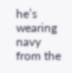he’s wearing navy from the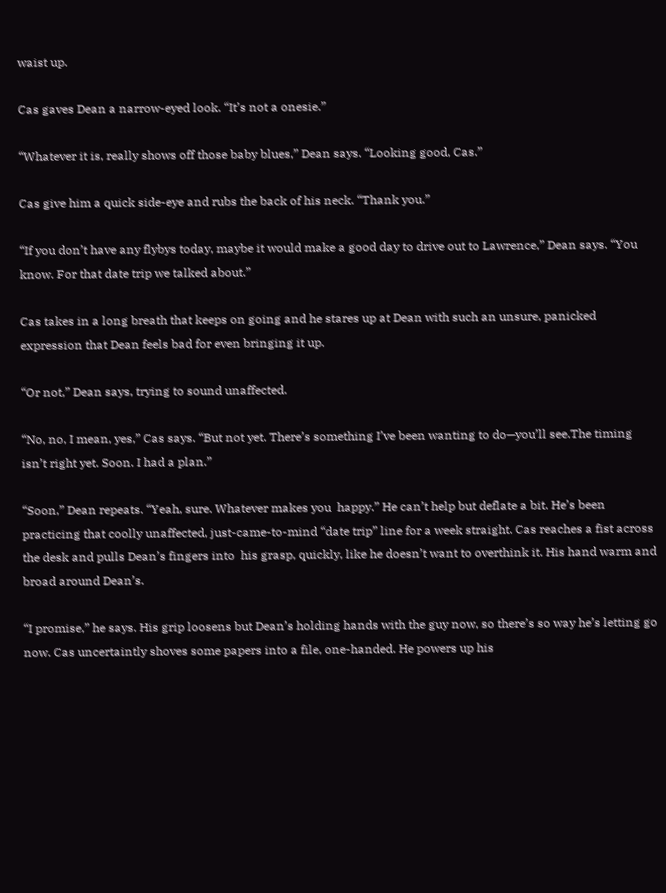waist up.

Cas gaves Dean a narrow-eyed look. “It’s not a onesie.”

“Whatever it is, really shows off those baby blues,” Dean says. “Looking good, Cas.”

Cas give him a quick side-eye and rubs the back of his neck. “Thank you.”

“If you don’t have any flybys today, maybe it would make a good day to drive out to Lawrence,” Dean says. “You know. For that date trip we talked about.”

Cas takes in a long breath that keeps on going and he stares up at Dean with such an unsure, panicked expression that Dean feels bad for even bringing it up.

“Or not,” Dean says, trying to sound unaffected.

“No, no, I mean, yes,” Cas says. “But not yet. There’s something I’ve been wanting to do—you’ll see.The timing isn’t right yet. Soon. I had a plan.”

“Soon,” Dean repeats. “Yeah, sure. Whatever makes you  happy.” He can’t help but deflate a bit. He’s been practicing that coolly unaffected, just-came-to-mind “date trip” line for a week straight. Cas reaches a fist across the desk and pulls Dean’s fingers into  his grasp, quickly, like he doesn’t want to overthink it. His hand warm and broad around Dean’s.

“I promise,” he says. His grip loosens but Dean’s holding hands with the guy now, so there’s so way he’s letting go now. Cas uncertaintly shoves some papers into a file, one-handed. He powers up his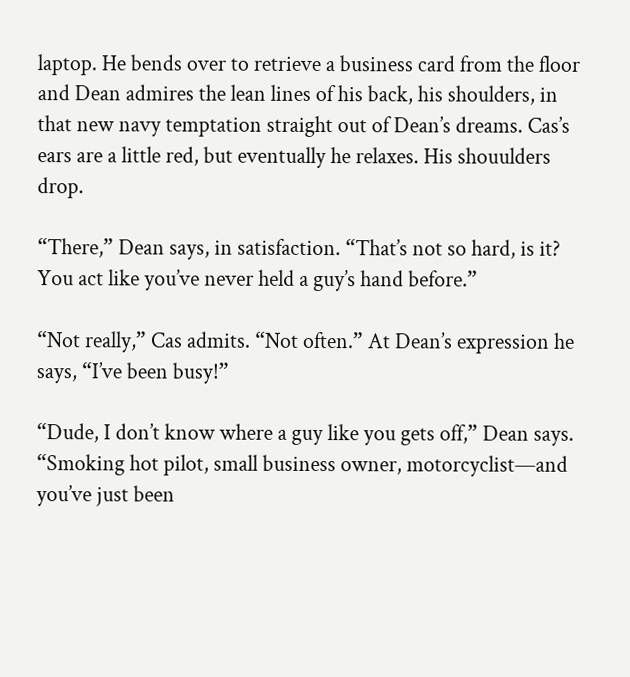laptop. He bends over to retrieve a business card from the floor and Dean admires the lean lines of his back, his shoulders, in that new navy temptation straight out of Dean’s dreams. Cas’s ears are a little red, but eventually he relaxes. His shouulders drop.

“There,” Dean says, in satisfaction. “That’s not so hard, is it? You act like you’ve never held a guy’s hand before.”

“Not really,” Cas admits. “Not often.” At Dean’s expression he says, “I’ve been busy!”

“Dude, I don’t know where a guy like you gets off,” Dean says. “Smoking hot pilot, small business owner, motorcyclist—and you’ve just been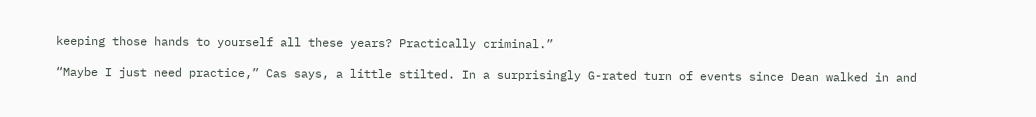keeping those hands to yourself all these years? Practically criminal.”

“Maybe I just need practice,” Cas says, a little stilted. In a surprisingly G-rated turn of events since Dean walked in and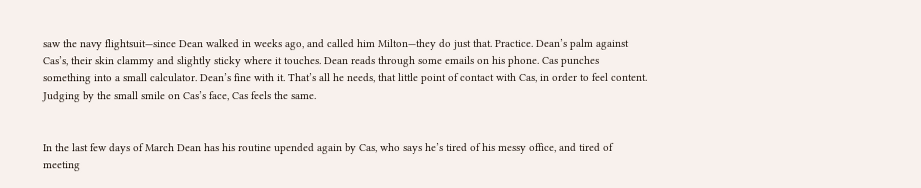saw the navy flightsuit—since Dean walked in weeks ago, and called him Milton—they do just that. Practice. Dean’s palm against Cas’s, their skin clammy and slightly sticky where it touches. Dean reads through some emails on his phone. Cas punches something into a small calculator. Dean’s fine with it. That’s all he needs, that little point of contact with Cas, in order to feel content. Judging by the small smile on Cas’s face, Cas feels the same.


In the last few days of March Dean has his routine upended again by Cas, who says he’s tired of his messy office, and tired of meeting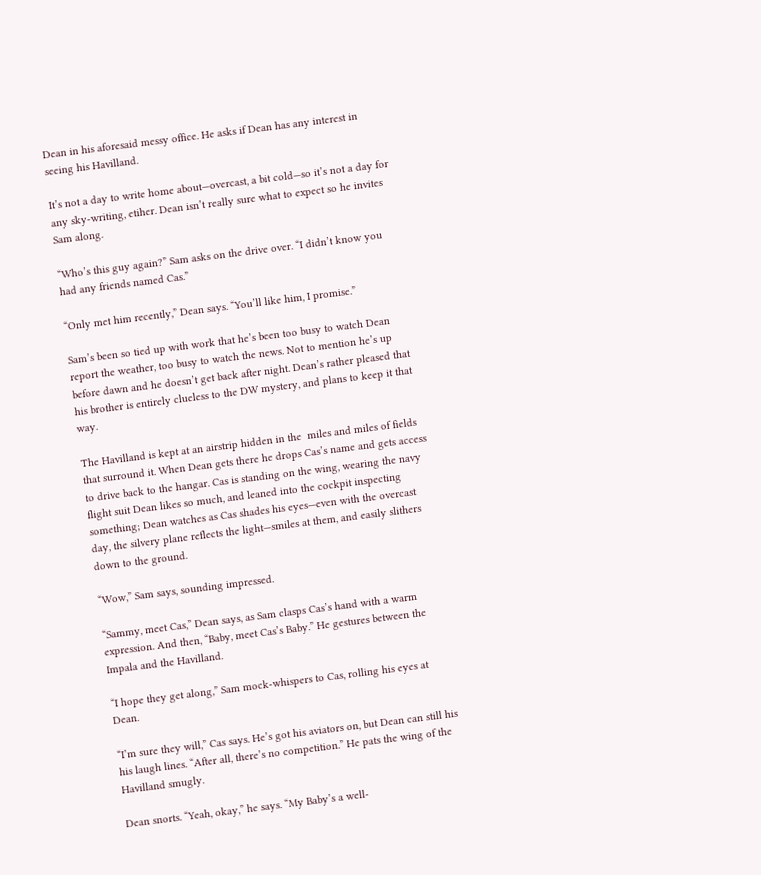Dean in his aforesaid messy office. He asks if Dean has any interest in seeing his Havilland.

It’s not a day to write home about—overcast, a bit cold—so it’s not a day for any sky-writing, etiher. Dean isn’t really sure what to expect so he invites Sam along.

“Who’s this guy again?” Sam asks on the drive over. “I didn’t know you had any friends named Cas.”

“Only met him recently,” Dean says. “You’ll like him, I promise.”

Sam’s been so tied up with work that he’s been too busy to watch Dean report the weather, too busy to watch the news. Not to mention he’s up before dawn and he doesn’t get back after night. Dean’s rather pleased that his brother is entirely clueless to the DW mystery, and plans to keep it that way.

The Havilland is kept at an airstrip hidden in the  miles and miles of fields that surround it. When Dean gets there he drops Cas’s name and gets access to drive back to the hangar. Cas is standing on the wing, wearing the navy flight suit Dean likes so much, and leaned into the cockpit inspecting something; Dean watches as Cas shades his eyes—even with the overcast day, the silvery plane reflects the light—smiles at them, and easily slithers down to the ground.

“Wow,” Sam says, sounding impressed.

“Sammy, meet Cas,” Dean says, as Sam clasps Cas’s hand with a warm expression. And then, “Baby, meet Cas’s Baby.” He gestures between the Impala and the Havilland.

“I hope they get along,” Sam mock-whispers to Cas, rolling his eyes at Dean.

“I’m sure they will,” Cas says. He’s got his aviators on, but Dean can still his his laugh lines. “After all, there’s no competition.” He pats the wing of the Havilland smugly.

Dean snorts. “Yeah, okay,” he says. “My Baby’s a well-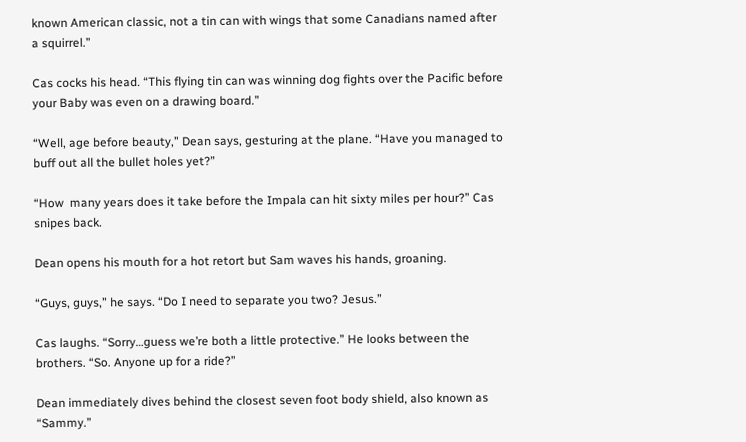known American classic, not a tin can with wings that some Canadians named after a squirrel.”

Cas cocks his head. “This flying tin can was winning dog fights over the Pacific before your Baby was even on a drawing board.”

“Well, age before beauty,” Dean says, gesturing at the plane. “Have you managed to buff out all the bullet holes yet?”

“How  many years does it take before the Impala can hit sixty miles per hour?” Cas snipes back.

Dean opens his mouth for a hot retort but Sam waves his hands, groaning.

“Guys, guys,” he says. “Do I need to separate you two? Jesus.”

Cas laughs. “Sorry…guess we’re both a little protective.” He looks between the  brothers. “So. Anyone up for a ride?”

Dean immediately dives behind the closest seven foot body shield, also known as “Sammy.”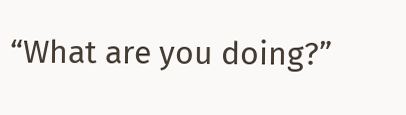“What are you doing?”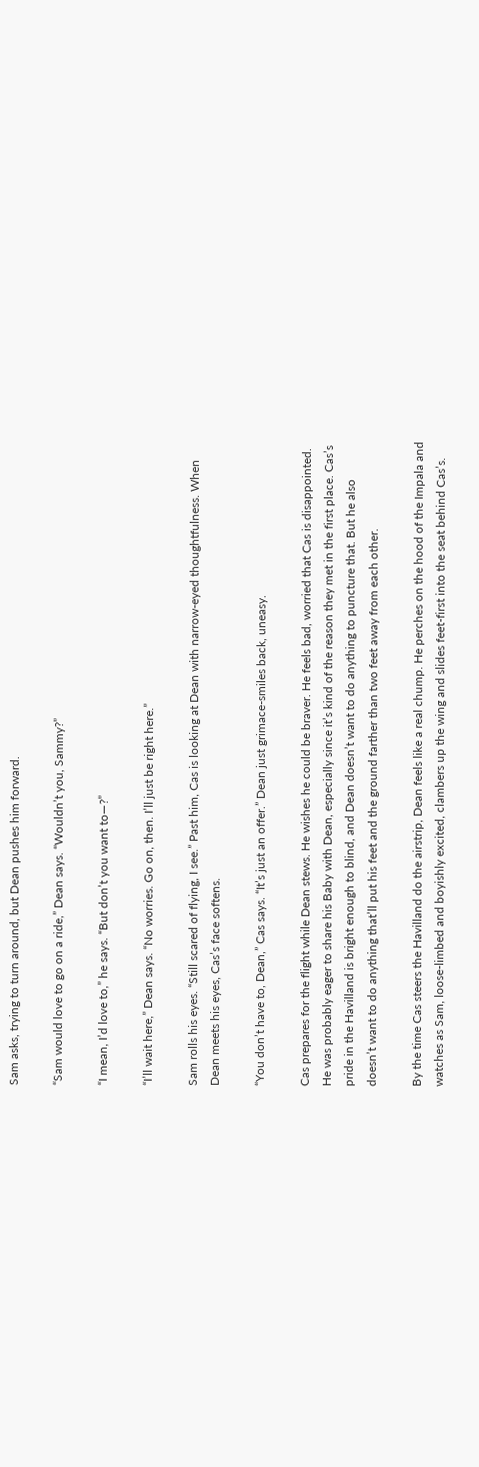Sam asks, trying to turn around, but Dean pushes him forward.

“Sam would love to go on a ride,” Dean says. “Wouldn’t you, Sammy?”

“I mean, I’d love to,” he says. “But don’t you want to—?”

“I’ll wait here,” Dean says. “No worries. Go on, then. I’ll just be right here.”

Sam rolls his eyes. “Still scared of flying, I see.” Past him, Cas is looking at Dean with narrow-eyed thoughtfulness. When Dean meets his eyes, Cas’s face softens.

“You don’t have to, Dean,” Cas says. “It’s just an offer.” Dean just grimace-smiles back, uneasy.

Cas prepares for the flight while Dean stews. He wishes he could be braver. He feels bad, worried that Cas is disappointed. He was probably eager to share his Baby with Dean, especially since it’s kind of the reason they met in the first place. Cas’s pride in the Havilland is bright enough to blind, and Dean doesn’t want to do anything to puncture that. But he also doesn’t want to do anything that’ll put his feet and the ground farther than two feet away from each other.

By the time Cas steers the Havilland do the airstrip, Dean feels like a real chump. He perches on the hood of the Impala and watches as Sam, loose-limbed and boyishly excited, clambers up the wing and slides feet-first into the seat behind Cas’s.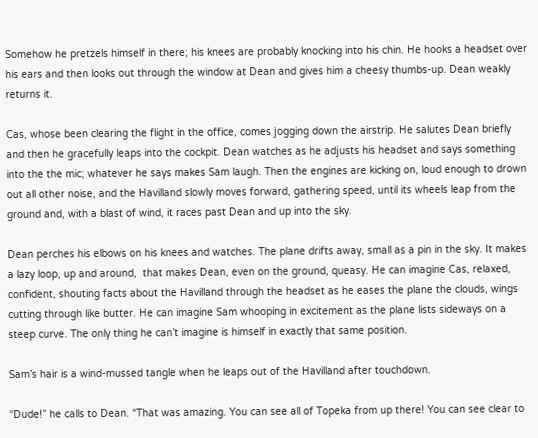Somehow he pretzels himself in there; his knees are probably knocking into his chin. He hooks a headset over his ears and then looks out through the window at Dean and gives him a cheesy thumbs-up. Dean weakly returns it.

Cas, whose been clearing the flight in the office, comes jogging down the airstrip. He salutes Dean briefly and then he gracefully leaps into the cockpit. Dean watches as he adjusts his headset and says something into the the mic; whatever he says makes Sam laugh. Then the engines are kicking on, loud enough to drown out all other noise, and the Havilland slowly moves forward, gathering speed, until its wheels leap from the ground and, with a blast of wind, it races past Dean and up into the sky.

Dean perches his elbows on his knees and watches. The plane drifts away, small as a pin in the sky. It makes a lazy loop, up and around,  that makes Dean, even on the ground, queasy. He can imagine Cas, relaxed, confident, shouting facts about the Havilland through the headset as he eases the plane the clouds, wings cutting through like butter. He can imagine Sam whooping in excitement as the plane lists sideways on a steep curve. The only thing he can’t imagine is himself in exactly that same position.

Sam’s hair is a wind-mussed tangle when he leaps out of the Havilland after touchdown.

“Dude!” he calls to Dean. “That was amazing. You can see all of Topeka from up there! You can see clear to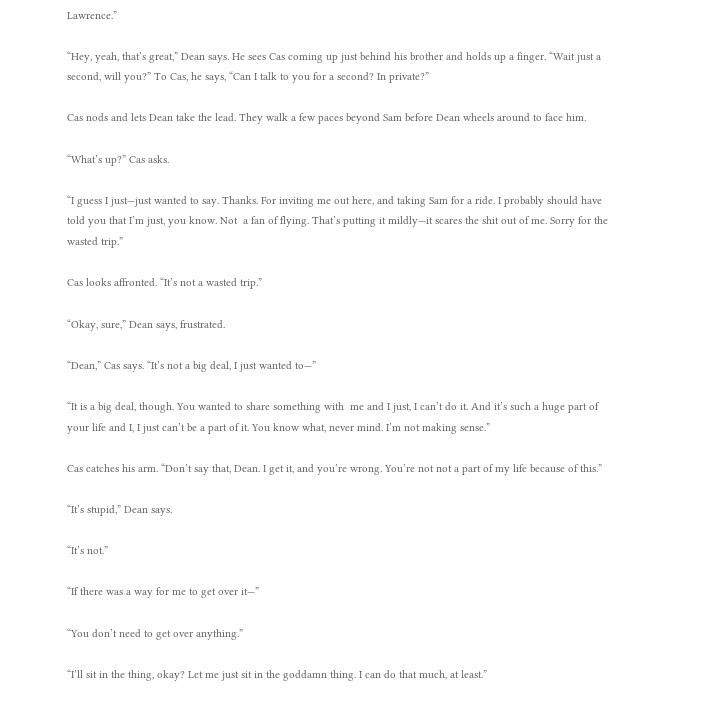Lawrence.”

“Hey, yeah, that’s great,” Dean says. He sees Cas coming up just behind his brother and holds up a finger. “Wait just a second, will you?” To Cas, he says, “Can I talk to you for a second? In private?”

Cas nods and lets Dean take the lead. They walk a few paces beyond Sam before Dean wheels around to face him.

“What’s up?” Cas asks.

“I guess I just—just wanted to say. Thanks. For inviting me out here, and taking Sam for a ride. I probably should have told you that I’m just, you know. Not  a fan of flying. That’s putting it mildly—it scares the shit out of me. Sorry for the wasted trip.”

Cas looks affronted. “It’s not a wasted trip.”

“Okay, sure,” Dean says, frustrated.

“Dean,” Cas says. “It’s not a big deal, I just wanted to—”

“It is a big deal, though. You wanted to share something with  me and I just, I can’t do it. And it’s such a huge part of your life and I, I just can’t be a part of it. You know what, never mind. I’m not making sense.”

Cas catches his arm. “Don’t say that, Dean. I get it, and you’re wrong. You’re not not a part of my life because of this.”

“It’s stupid,” Dean says.

“It’s not.”

“If there was a way for me to get over it—”

“You don’t need to get over anything.”

“I’ll sit in the thing, okay? Let me just sit in the goddamn thing. I can do that much, at least.”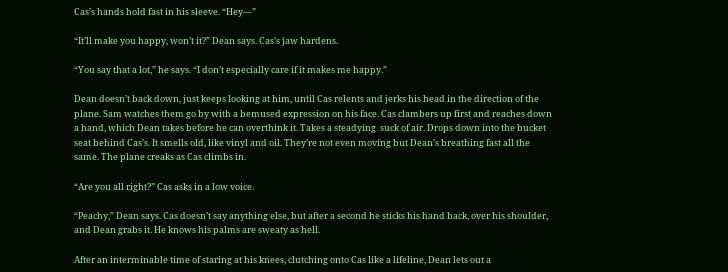Cas’s hands hold fast in his sleeve. “Hey—”

“It’ll make you happy, won’t it?” Dean says. Cas’s jaw hardens.

“You say that a lot,” he says. “I don’t especially care if it makes me happy.”

Dean doesn’t back down, just keeps looking at him, until Cas relents and jerks his head in the direction of the plane. Sam watches them go by with a bemused expression on his face. Cas clambers up first and reaches down a hand, which Dean takes before he can overthink it. Takes a steadying  suck of air. Drops down into the bucket seat behind Cas’s. It smells old, like vinyl and oil. They’re not even moving but Dean’s breathing fast all the same. The plane creaks as Cas climbs in.

“Are you all right?” Cas asks in a low voice.

“Peachy,” Dean says. Cas doesn’t say anything else, but after a second he sticks his hand back, over his shoulder, and Dean grabs it. He knows his palms are sweaty as hell.

After an interminable time of staring at his knees, clutching onto Cas like a lifeline, Dean lets out a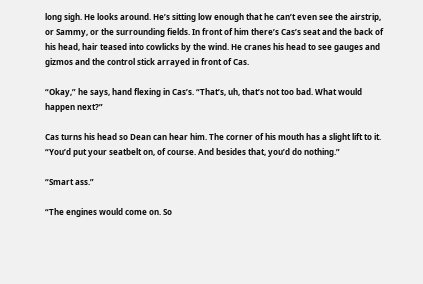long sigh. He looks around. He’s sitting low enough that he can’t even see the airstrip, or Sammy, or the surrounding fields. In front of him there’s Cas’s seat and the back of his head, hair teased into cowlicks by the wind. He cranes his head to see gauges and gizmos and the control stick arrayed in front of Cas.

“Okay,” he says, hand flexing in Cas’s. “That’s, uh, that’s not too bad. What would happen next?”

Cas turns his head so Dean can hear him. The corner of his mouth has a slight lift to it. “You’d put your seatbelt on, of course. And besides that, you’d do nothing.”

“Smart ass.”

“The engines would come on. So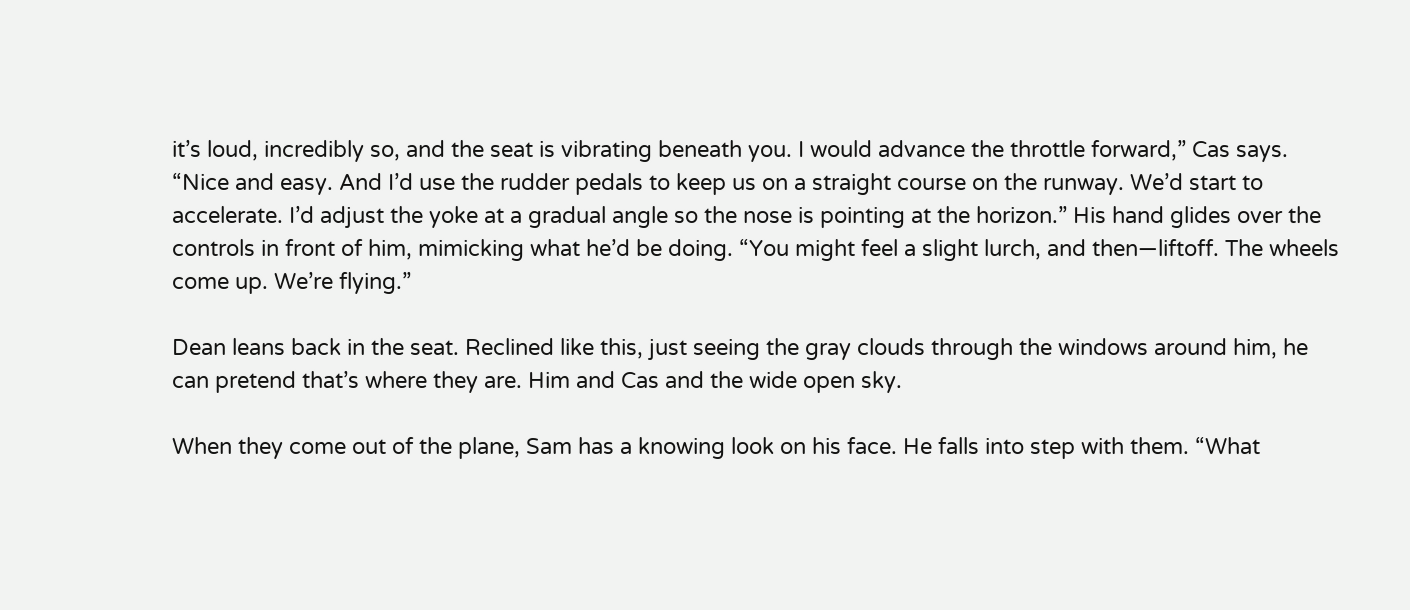it’s loud, incredibly so, and the seat is vibrating beneath you. I would advance the throttle forward,” Cas says. “Nice and easy. And I’d use the rudder pedals to keep us on a straight course on the runway. We’d start to accelerate. I’d adjust the yoke at a gradual angle so the nose is pointing at the horizon.” His hand glides over the controls in front of him, mimicking what he’d be doing. “You might feel a slight lurch, and then—liftoff. The wheels come up. We’re flying.”

Dean leans back in the seat. Reclined like this, just seeing the gray clouds through the windows around him, he can pretend that’s where they are. Him and Cas and the wide open sky.

When they come out of the plane, Sam has a knowing look on his face. He falls into step with them. “What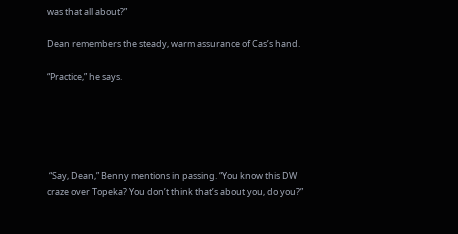was that all about?”

Dean remembers the steady, warm assurance of Cas’s hand.

“Practice,” he says.





 “Say, Dean,” Benny mentions in passing. “You know this DW craze over Topeka? You don’t think that’s about you, do you?”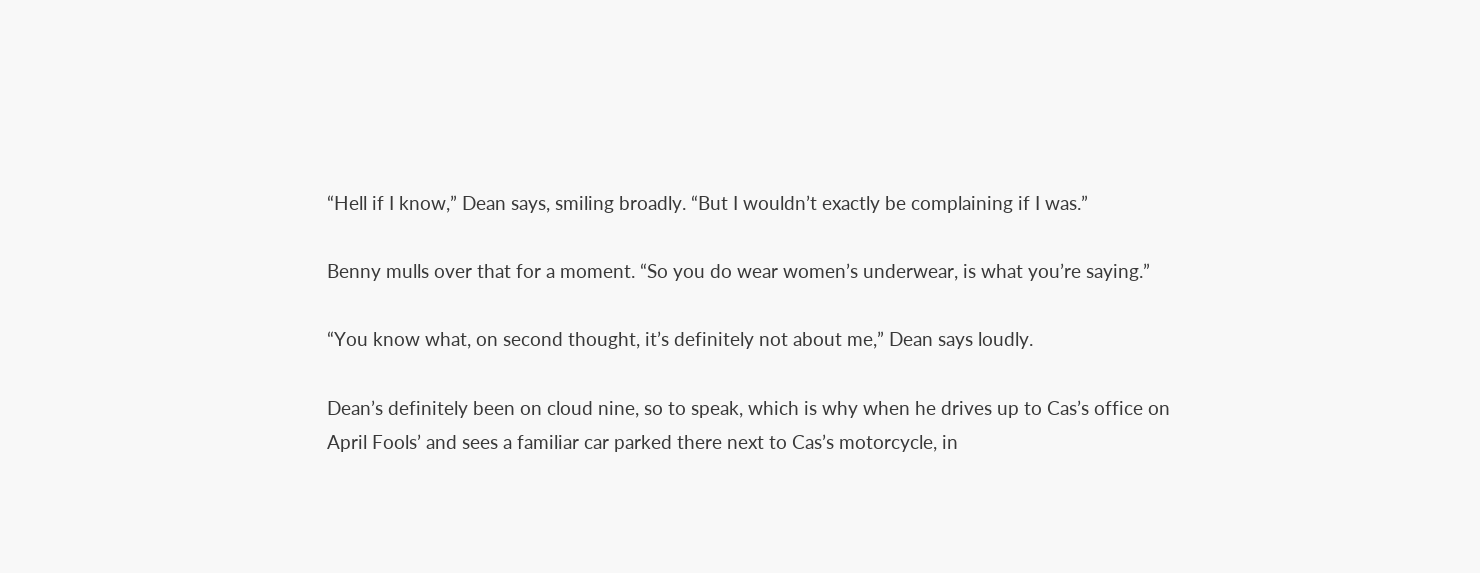“Hell if I know,” Dean says, smiling broadly. “But I wouldn’t exactly be complaining if I was.”

Benny mulls over that for a moment. “So you do wear women’s underwear, is what you’re saying.”

“You know what, on second thought, it’s definitely not about me,” Dean says loudly.

Dean’s definitely been on cloud nine, so to speak, which is why when he drives up to Cas’s office on April Fools’ and sees a familiar car parked there next to Cas’s motorcycle, in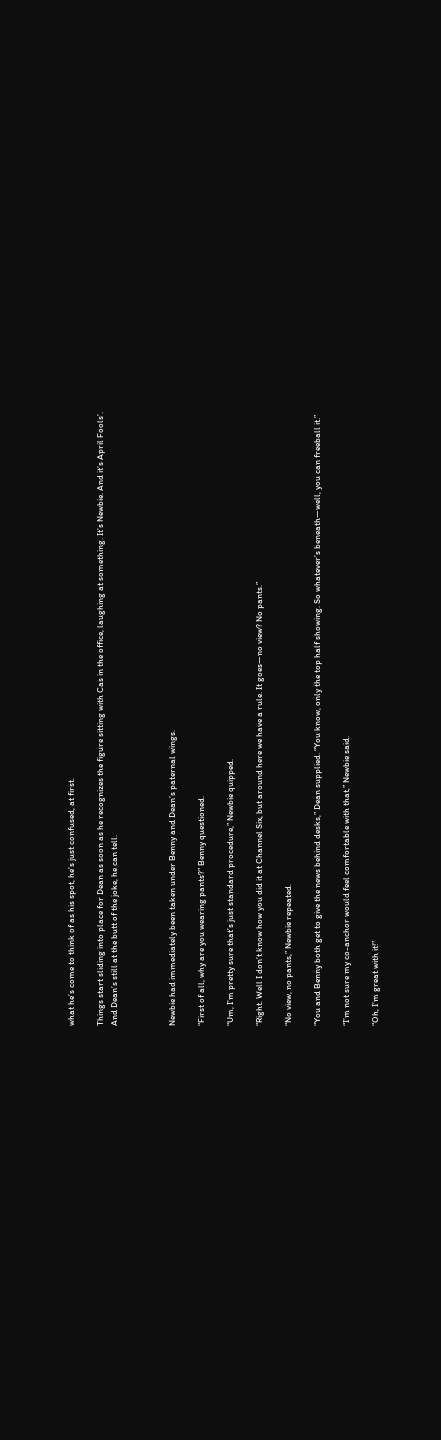what he’s come to think of as his spot, he’s just confused, at first.

Things start sliding into place for Dean as soon as he recognizes the figure sitting with Cas in the office, laughing at something. It’s Newbie. And it’s April Fools’. And Dean’s still at the butt of the joke, he can tell.



Newbie had immediately been taken under Benny and Dean’s paternal wings.

“First of all, why are you wearing pants?” Benny questioned.

“Um, I’m pretty sure that’s just standard procedure,” Newbie quipped.

“Right. Well I don’t know how you did it at Channel Six, but around here we have a rule. It goes—no view? No pants.”

“No view, no pants,” Newbie repeated.

“You and Benny both get to give the news behind desks,” Dean supplied. “You know, only the top half showing. So whatever’s beneath—well, you can freeball it.”

“I’m not sure my co-anchor would feel comfortable with that,” Newbie said.

“Oh, I’m great with it!”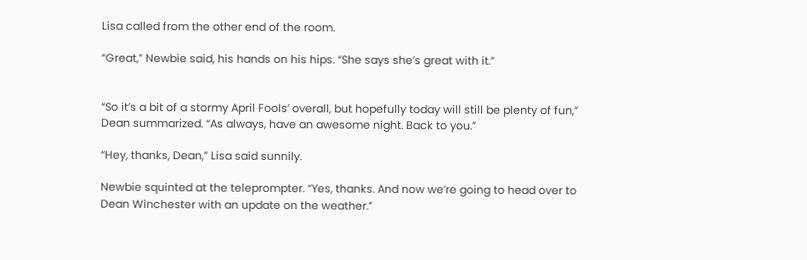Lisa called from the other end of the room.

“Great,” Newbie said, his hands on his hips. “She says she’s great with it.”


“So it’s a bit of a stormy April Fools’ overall, but hopefully today will still be plenty of fun,” Dean summarized. “As always, have an awesome night. Back to you.”

“Hey, thanks, Dean,” Lisa said sunnily.

Newbie squinted at the teleprompter. “Yes, thanks. And now we’re going to head over to Dean Winchester with an update on the weather.”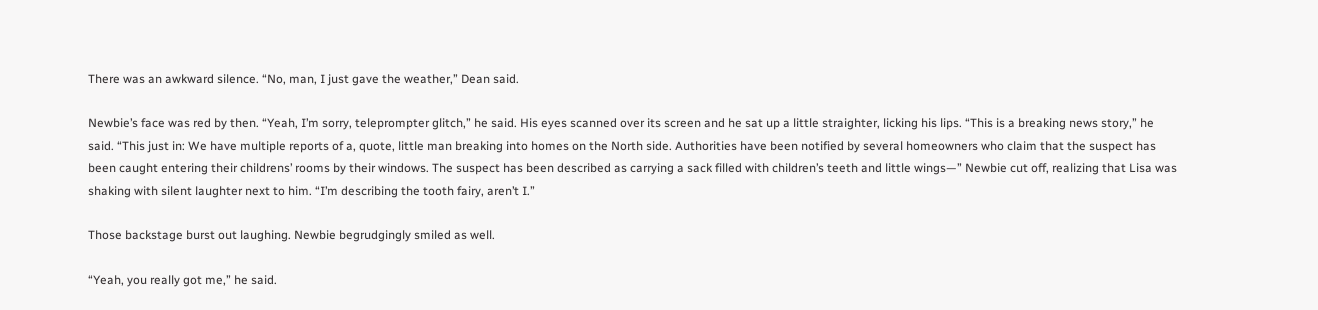There was an awkward silence. “No, man, I just gave the weather,” Dean said.

Newbie’s face was red by then. “Yeah, I’m sorry, teleprompter glitch,” he said. His eyes scanned over its screen and he sat up a little straighter, licking his lips. “This is a breaking news story,” he said. “This just in: We have multiple reports of a, quote, little man breaking into homes on the North side. Authorities have been notified by several homeowners who claim that the suspect has been caught entering their childrens’ rooms by their windows. The suspect has been described as carrying a sack filled with children’s teeth and little wings—” Newbie cut off, realizing that Lisa was shaking with silent laughter next to him. “I’m describing the tooth fairy, aren’t I.”

Those backstage burst out laughing. Newbie begrudgingly smiled as well.

“Yeah, you really got me,” he said.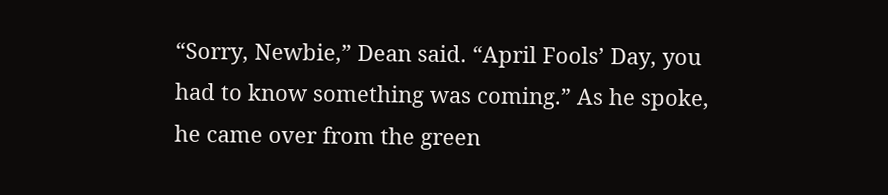“Sorry, Newbie,” Dean said. “April Fools’ Day, you had to know something was coming.” As he spoke, he came over from the green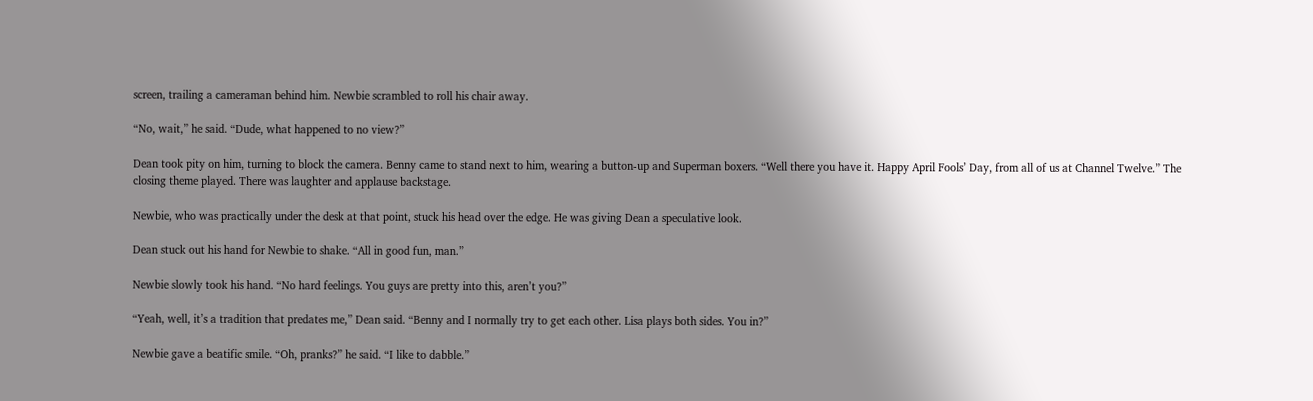screen, trailing a cameraman behind him. Newbie scrambled to roll his chair away.

“No, wait,” he said. “Dude, what happened to no view?”

Dean took pity on him, turning to block the camera. Benny came to stand next to him, wearing a button-up and Superman boxers. “Well there you have it. Happy April Fools’ Day, from all of us at Channel Twelve.” The closing theme played. There was laughter and applause backstage.

Newbie, who was practically under the desk at that point, stuck his head over the edge. He was giving Dean a speculative look.

Dean stuck out his hand for Newbie to shake. “All in good fun, man.”

Newbie slowly took his hand. “No hard feelings. You guys are pretty into this, aren’t you?”

“Yeah, well, it’s a tradition that predates me,” Dean said. “Benny and I normally try to get each other. Lisa plays both sides. You in?”

Newbie gave a beatific smile. “Oh, pranks?” he said. “I like to dabble.”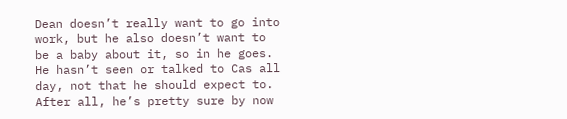Dean doesn’t really want to go into work, but he also doesn’t want to be a baby about it, so in he goes. He hasn’t seen or talked to Cas all day, not that he should expect to. After all, he’s pretty sure by now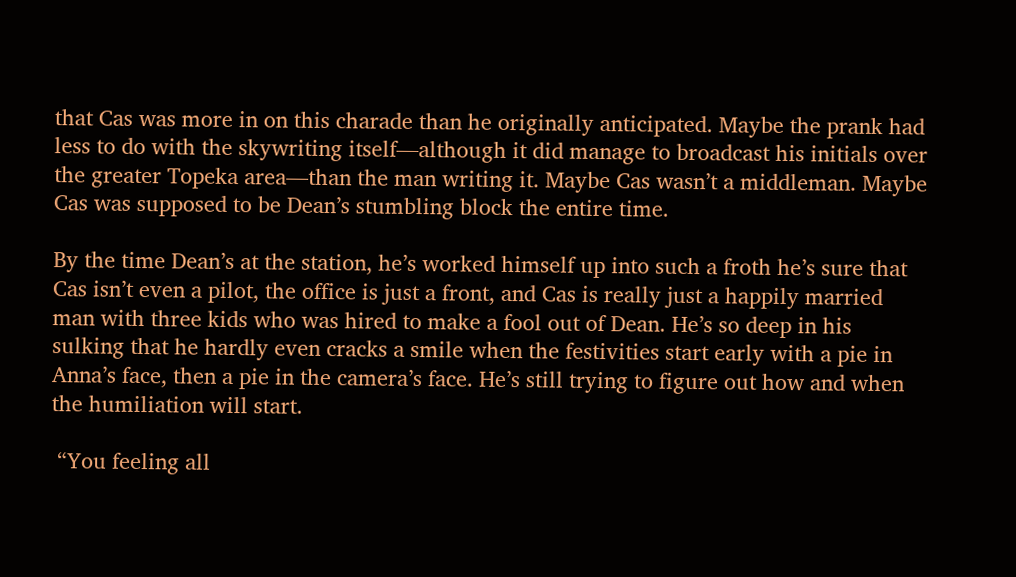that Cas was more in on this charade than he originally anticipated. Maybe the prank had less to do with the skywriting itself—although it did manage to broadcast his initials over the greater Topeka area—than the man writing it. Maybe Cas wasn’t a middleman. Maybe Cas was supposed to be Dean’s stumbling block the entire time.

By the time Dean’s at the station, he’s worked himself up into such a froth he’s sure that Cas isn’t even a pilot, the office is just a front, and Cas is really just a happily married man with three kids who was hired to make a fool out of Dean. He’s so deep in his sulking that he hardly even cracks a smile when the festivities start early with a pie in Anna’s face, then a pie in the camera’s face. He’s still trying to figure out how and when the humiliation will start.

 “You feeling all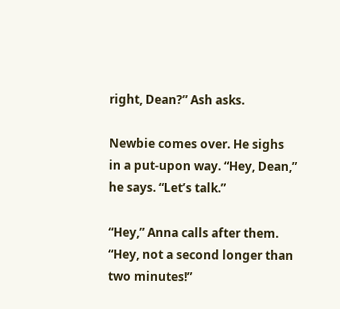right, Dean?” Ash asks.

Newbie comes over. He sighs in a put-upon way. “Hey, Dean,” he says. “Let’s talk.”

“Hey,” Anna calls after them. “Hey, not a second longer than two minutes!”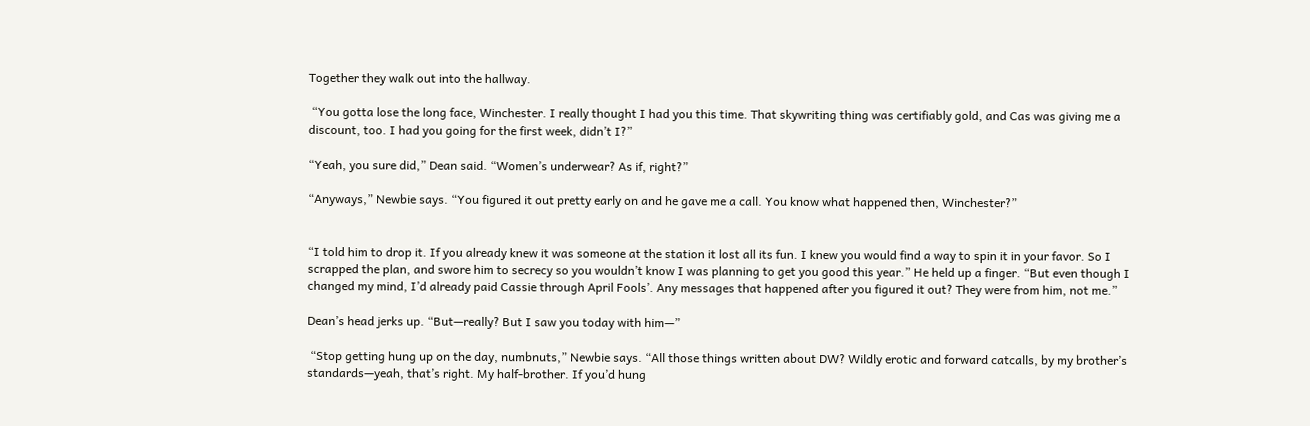Together they walk out into the hallway.

 “You gotta lose the long face, Winchester. I really thought I had you this time. That skywriting thing was certifiably gold, and Cas was giving me a discount, too. I had you going for the first week, didn’t I?”

“Yeah, you sure did,” Dean said. “Women’s underwear? As if, right?”

“Anyways,” Newbie says. “You figured it out pretty early on and he gave me a call. You know what happened then, Winchester?”


“I told him to drop it. If you already knew it was someone at the station it lost all its fun. I knew you would find a way to spin it in your favor. So I scrapped the plan, and swore him to secrecy so you wouldn’t know I was planning to get you good this year.” He held up a finger. “But even though I changed my mind, I’d already paid Cassie through April Fools’. Any messages that happened after you figured it out? They were from him, not me.”

Dean’s head jerks up. “But—really? But I saw you today with him—”

 “Stop getting hung up on the day, numbnuts,” Newbie says. “All those things written about DW? Wildly erotic and forward catcalls, by my brother’s standards—yeah, that’s right. My half-brother. If you’d hung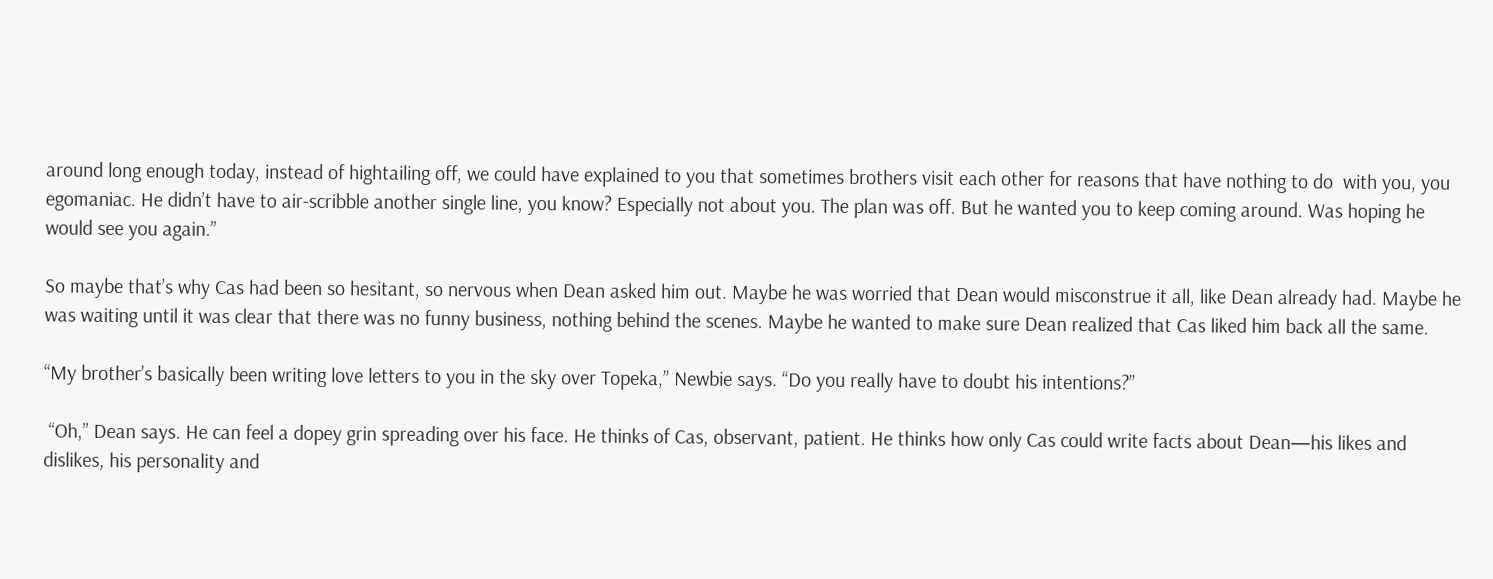around long enough today, instead of hightailing off, we could have explained to you that sometimes brothers visit each other for reasons that have nothing to do  with you, you egomaniac. He didn’t have to air-scribble another single line, you know? Especially not about you. The plan was off. But he wanted you to keep coming around. Was hoping he would see you again.”

So maybe that’s why Cas had been so hesitant, so nervous when Dean asked him out. Maybe he was worried that Dean would misconstrue it all, like Dean already had. Maybe he was waiting until it was clear that there was no funny business, nothing behind the scenes. Maybe he wanted to make sure Dean realized that Cas liked him back all the same.

“My brother’s basically been writing love letters to you in the sky over Topeka,” Newbie says. “Do you really have to doubt his intentions?”

 “Oh,” Dean says. He can feel a dopey grin spreading over his face. He thinks of Cas, observant, patient. He thinks how only Cas could write facts about Dean—his likes and dislikes, his personality and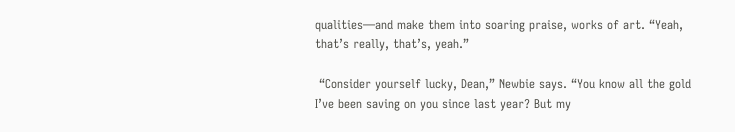qualities—and make them into soaring praise, works of art. “Yeah, that’s really, that’s, yeah.”

 “Consider yourself lucky, Dean,” Newbie says. “You know all the gold I’ve been saving on you since last year? But my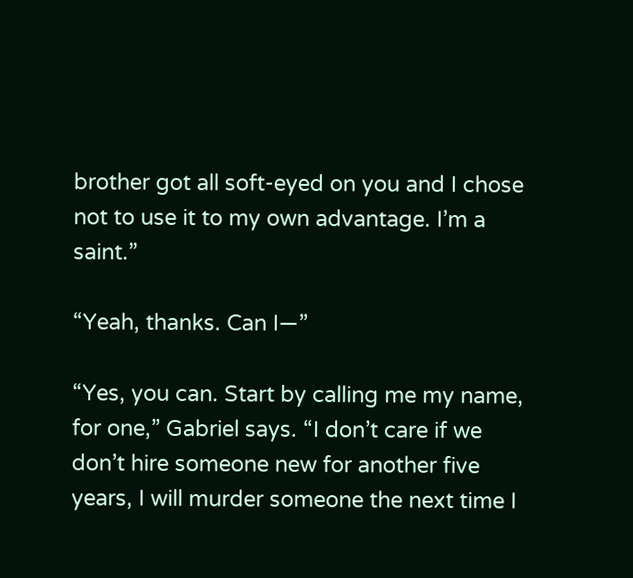brother got all soft-eyed on you and I chose not to use it to my own advantage. I’m a saint.”

“Yeah, thanks. Can I—”

“Yes, you can. Start by calling me my name, for one,” Gabriel says. “I don’t care if we don’t hire someone new for another five years, I will murder someone the next time I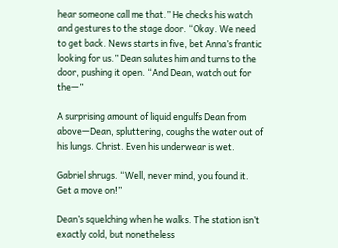hear someone call me that.” He checks his watch and gestures to the stage door. “Okay. We need to get back. News starts in five, bet Anna’s frantic looking for us.” Dean salutes him and turns to the door, pushing it open. “And Dean, watch out for the—”

A surprising amount of liquid engulfs Dean from above—Dean, spluttering, coughs the water out of his lungs. Christ. Even his underwear is wet.

Gabriel shrugs. “Well, never mind, you found it. Get a move on!”

Dean’s squelching when he walks. The station isn’t exactly cold, but nonetheless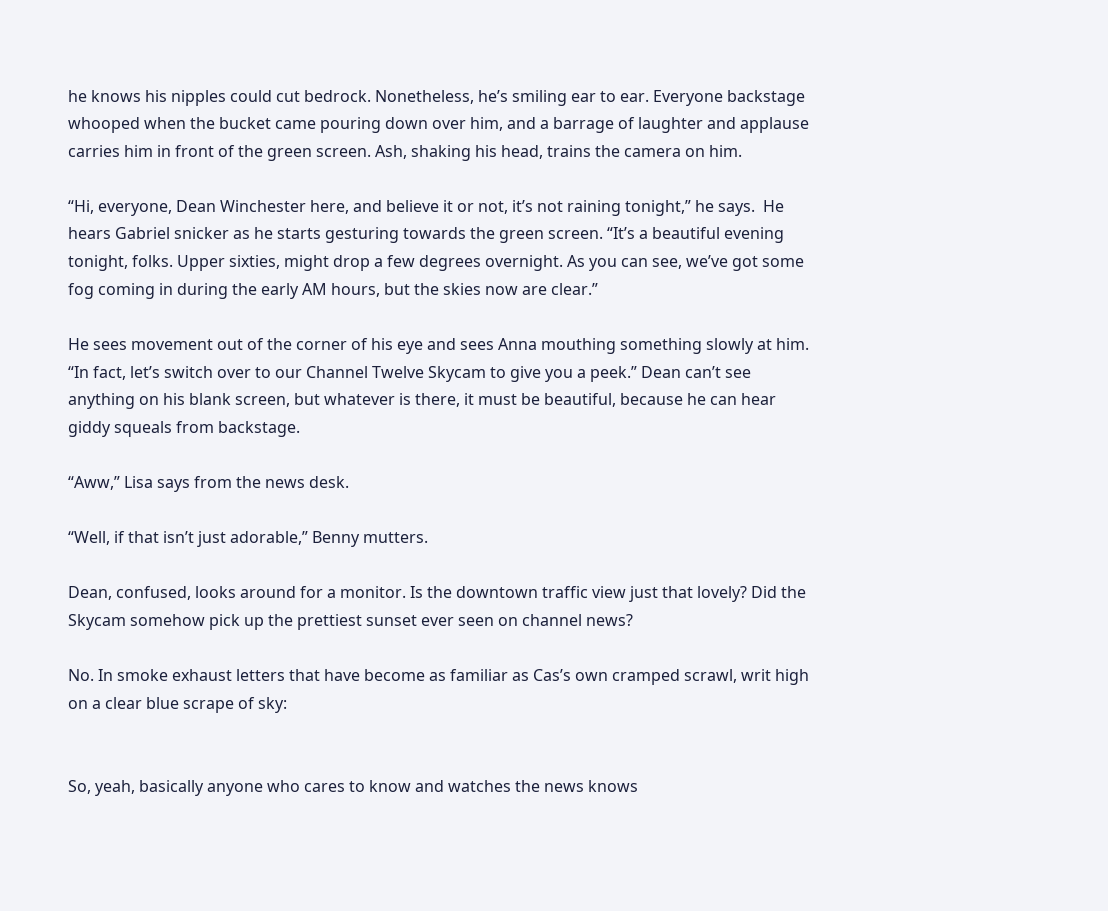he knows his nipples could cut bedrock. Nonetheless, he’s smiling ear to ear. Everyone backstage whooped when the bucket came pouring down over him, and a barrage of laughter and applause carries him in front of the green screen. Ash, shaking his head, trains the camera on him.

“Hi, everyone, Dean Winchester here, and believe it or not, it’s not raining tonight,” he says.  He hears Gabriel snicker as he starts gesturing towards the green screen. “It’s a beautiful evening tonight, folks. Upper sixties, might drop a few degrees overnight. As you can see, we’ve got some fog coming in during the early AM hours, but the skies now are clear.”

He sees movement out of the corner of his eye and sees Anna mouthing something slowly at him. “In fact, let’s switch over to our Channel Twelve Skycam to give you a peek.” Dean can’t see anything on his blank screen, but whatever is there, it must be beautiful, because he can hear giddy squeals from backstage.

“Aww,” Lisa says from the news desk.

“Well, if that isn’t just adorable,” Benny mutters.

Dean, confused, looks around for a monitor. Is the downtown traffic view just that lovely? Did the Skycam somehow pick up the prettiest sunset ever seen on channel news?

No. In smoke exhaust letters that have become as familiar as Cas’s own cramped scrawl, writ high on a clear blue scrape of sky:


So, yeah, basically anyone who cares to know and watches the news knows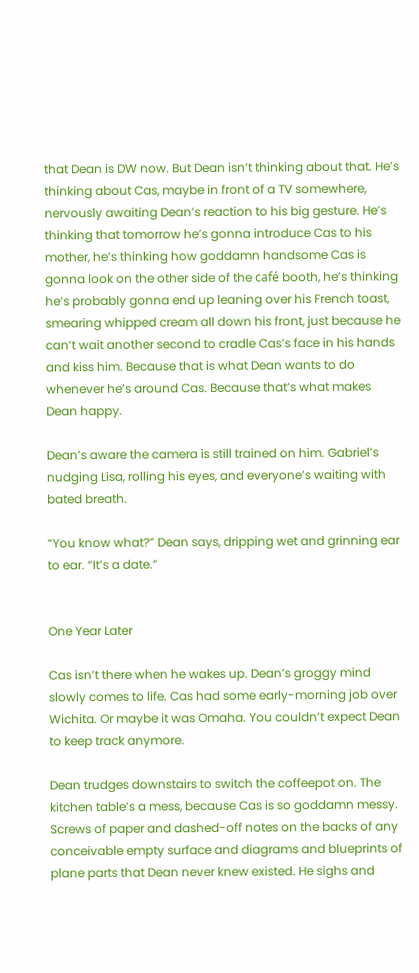that Dean is DW now. But Dean isn’t thinking about that. He’s thinking about Cas, maybe in front of a TV somewhere, nervously awaiting Dean’s reaction to his big gesture. He’s thinking that tomorrow he’s gonna introduce Cas to his mother, he’s thinking how goddamn handsome Cas is gonna look on the other side of the café booth, he’s thinking he’s probably gonna end up leaning over his French toast, smearing whipped cream all down his front, just because he can’t wait another second to cradle Cas’s face in his hands and kiss him. Because that is what Dean wants to do whenever he’s around Cas. Because that’s what makes Dean happy.

Dean’s aware the camera is still trained on him. Gabriel’s nudging Lisa, rolling his eyes, and everyone’s waiting with bated breath.

“You know what?” Dean says, dripping wet and grinning ear to ear. “It’s a date.”


One Year Later

Cas isn’t there when he wakes up. Dean’s groggy mind slowly comes to life. Cas had some early-morning job over Wichita. Or maybe it was Omaha. You couldn’t expect Dean to keep track anymore.

Dean trudges downstairs to switch the coffeepot on. The kitchen table’s a mess, because Cas is so goddamn messy. Screws of paper and dashed-off notes on the backs of any conceivable empty surface and diagrams and blueprints of plane parts that Dean never knew existed. He sighs and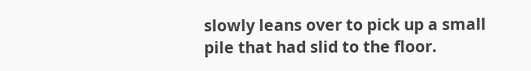slowly leans over to pick up a small pile that had slid to the floor.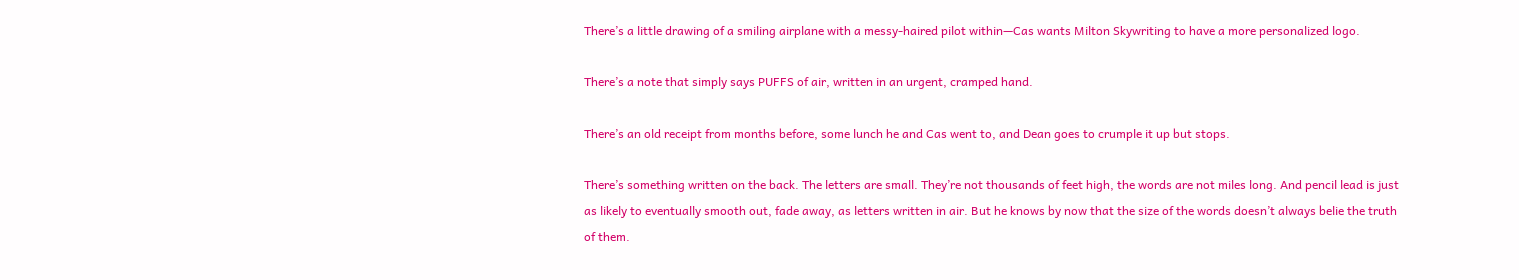There’s a little drawing of a smiling airplane with a messy-haired pilot within—Cas wants Milton Skywriting to have a more personalized logo.

There’s a note that simply says PUFFS of air, written in an urgent, cramped hand.

There’s an old receipt from months before, some lunch he and Cas went to, and Dean goes to crumple it up but stops.

There’s something written on the back. The letters are small. They’re not thousands of feet high, the words are not miles long. And pencil lead is just as likely to eventually smooth out, fade away, as letters written in air. But he knows by now that the size of the words doesn’t always belie the truth of them.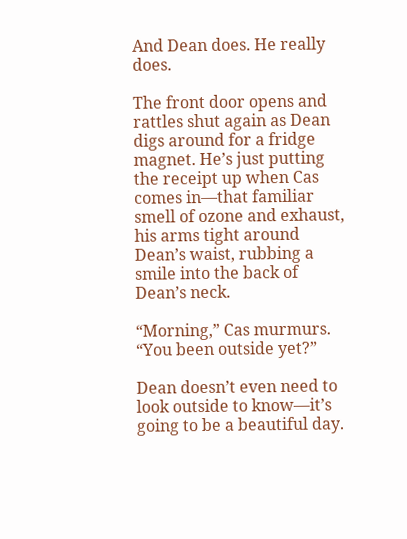And Dean does. He really does.

The front door opens and rattles shut again as Dean digs around for a fridge magnet. He’s just putting the receipt up when Cas comes in—that familiar smell of ozone and exhaust, his arms tight around Dean’s waist, rubbing a smile into the back of Dean’s neck.

“Morning,” Cas murmurs. “You been outside yet?”

Dean doesn’t even need to look outside to know—it’s going to be a beautiful day.